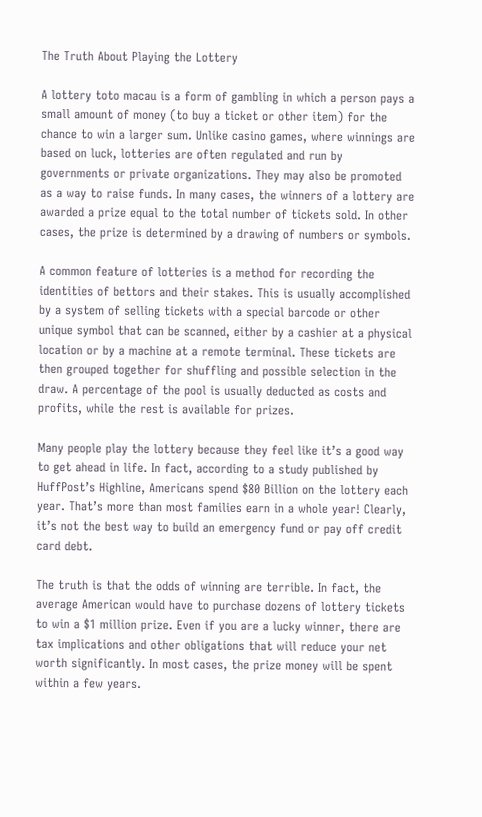The Truth About Playing the Lottery

A lottery toto macau is a form of gambling in which a person pays a small amount of money (to buy a ticket or other item) for the chance to win a larger sum. Unlike casino games, where winnings are based on luck, lotteries are often regulated and run by governments or private organizations. They may also be promoted as a way to raise funds. In many cases, the winners of a lottery are awarded a prize equal to the total number of tickets sold. In other cases, the prize is determined by a drawing of numbers or symbols.

A common feature of lotteries is a method for recording the identities of bettors and their stakes. This is usually accomplished by a system of selling tickets with a special barcode or other unique symbol that can be scanned, either by a cashier at a physical location or by a machine at a remote terminal. These tickets are then grouped together for shuffling and possible selection in the draw. A percentage of the pool is usually deducted as costs and profits, while the rest is available for prizes.

Many people play the lottery because they feel like it’s a good way to get ahead in life. In fact, according to a study published by HuffPost’s Highline, Americans spend $80 Billion on the lottery each year. That’s more than most families earn in a whole year! Clearly, it’s not the best way to build an emergency fund or pay off credit card debt.

The truth is that the odds of winning are terrible. In fact, the average American would have to purchase dozens of lottery tickets to win a $1 million prize. Even if you are a lucky winner, there are tax implications and other obligations that will reduce your net worth significantly. In most cases, the prize money will be spent within a few years.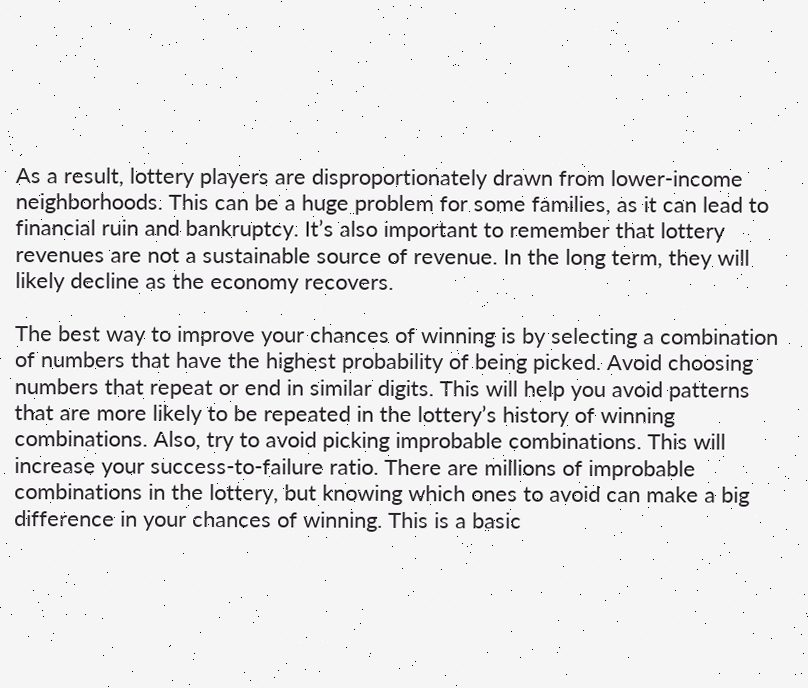As a result, lottery players are disproportionately drawn from lower-income neighborhoods. This can be a huge problem for some families, as it can lead to financial ruin and bankruptcy. It’s also important to remember that lottery revenues are not a sustainable source of revenue. In the long term, they will likely decline as the economy recovers.

The best way to improve your chances of winning is by selecting a combination of numbers that have the highest probability of being picked. Avoid choosing numbers that repeat or end in similar digits. This will help you avoid patterns that are more likely to be repeated in the lottery’s history of winning combinations. Also, try to avoid picking improbable combinations. This will increase your success-to-failure ratio. There are millions of improbable combinations in the lottery, but knowing which ones to avoid can make a big difference in your chances of winning. This is a basic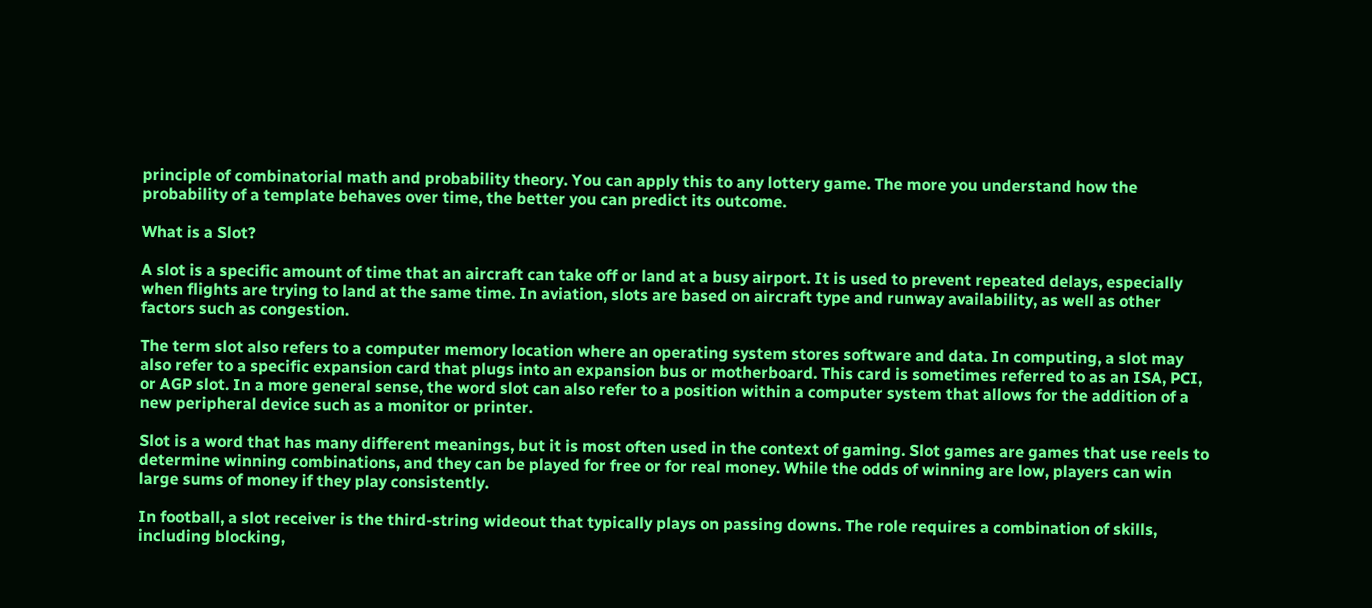principle of combinatorial math and probability theory. You can apply this to any lottery game. The more you understand how the probability of a template behaves over time, the better you can predict its outcome.

What is a Slot?

A slot is a specific amount of time that an aircraft can take off or land at a busy airport. It is used to prevent repeated delays, especially when flights are trying to land at the same time. In aviation, slots are based on aircraft type and runway availability, as well as other factors such as congestion.

The term slot also refers to a computer memory location where an operating system stores software and data. In computing, a slot may also refer to a specific expansion card that plugs into an expansion bus or motherboard. This card is sometimes referred to as an ISA, PCI, or AGP slot. In a more general sense, the word slot can also refer to a position within a computer system that allows for the addition of a new peripheral device such as a monitor or printer.

Slot is a word that has many different meanings, but it is most often used in the context of gaming. Slot games are games that use reels to determine winning combinations, and they can be played for free or for real money. While the odds of winning are low, players can win large sums of money if they play consistently.

In football, a slot receiver is the third-string wideout that typically plays on passing downs. The role requires a combination of skills, including blocking,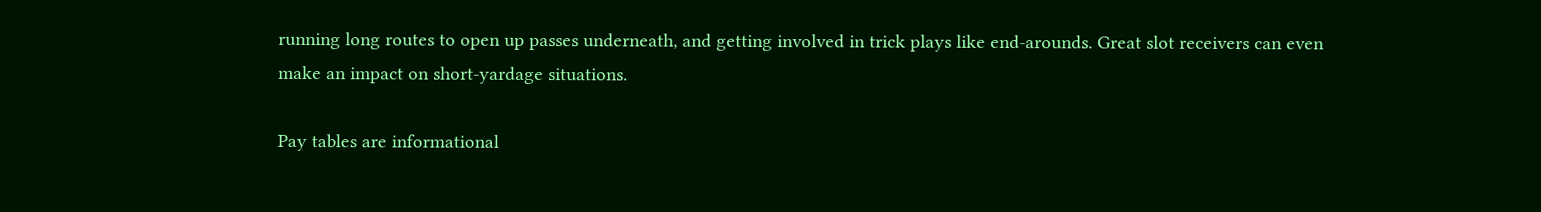running long routes to open up passes underneath, and getting involved in trick plays like end-arounds. Great slot receivers can even make an impact on short-yardage situations.

Pay tables are informational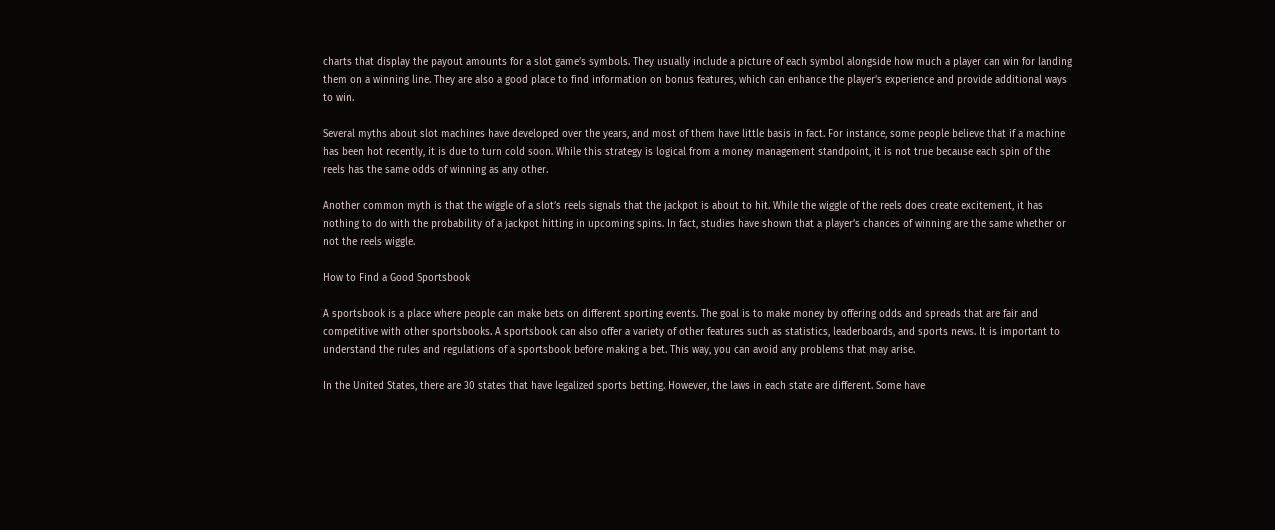charts that display the payout amounts for a slot game’s symbols. They usually include a picture of each symbol alongside how much a player can win for landing them on a winning line. They are also a good place to find information on bonus features, which can enhance the player’s experience and provide additional ways to win.

Several myths about slot machines have developed over the years, and most of them have little basis in fact. For instance, some people believe that if a machine has been hot recently, it is due to turn cold soon. While this strategy is logical from a money management standpoint, it is not true because each spin of the reels has the same odds of winning as any other.

Another common myth is that the wiggle of a slot’s reels signals that the jackpot is about to hit. While the wiggle of the reels does create excitement, it has nothing to do with the probability of a jackpot hitting in upcoming spins. In fact, studies have shown that a player’s chances of winning are the same whether or not the reels wiggle.

How to Find a Good Sportsbook

A sportsbook is a place where people can make bets on different sporting events. The goal is to make money by offering odds and spreads that are fair and competitive with other sportsbooks. A sportsbook can also offer a variety of other features such as statistics, leaderboards, and sports news. It is important to understand the rules and regulations of a sportsbook before making a bet. This way, you can avoid any problems that may arise.

In the United States, there are 30 states that have legalized sports betting. However, the laws in each state are different. Some have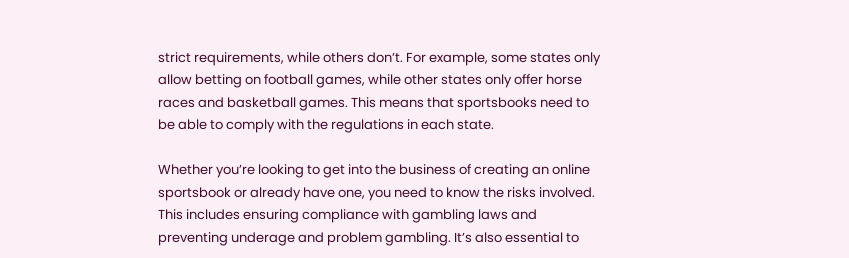strict requirements, while others don’t. For example, some states only allow betting on football games, while other states only offer horse races and basketball games. This means that sportsbooks need to be able to comply with the regulations in each state.

Whether you’re looking to get into the business of creating an online sportsbook or already have one, you need to know the risks involved. This includes ensuring compliance with gambling laws and preventing underage and problem gambling. It’s also essential to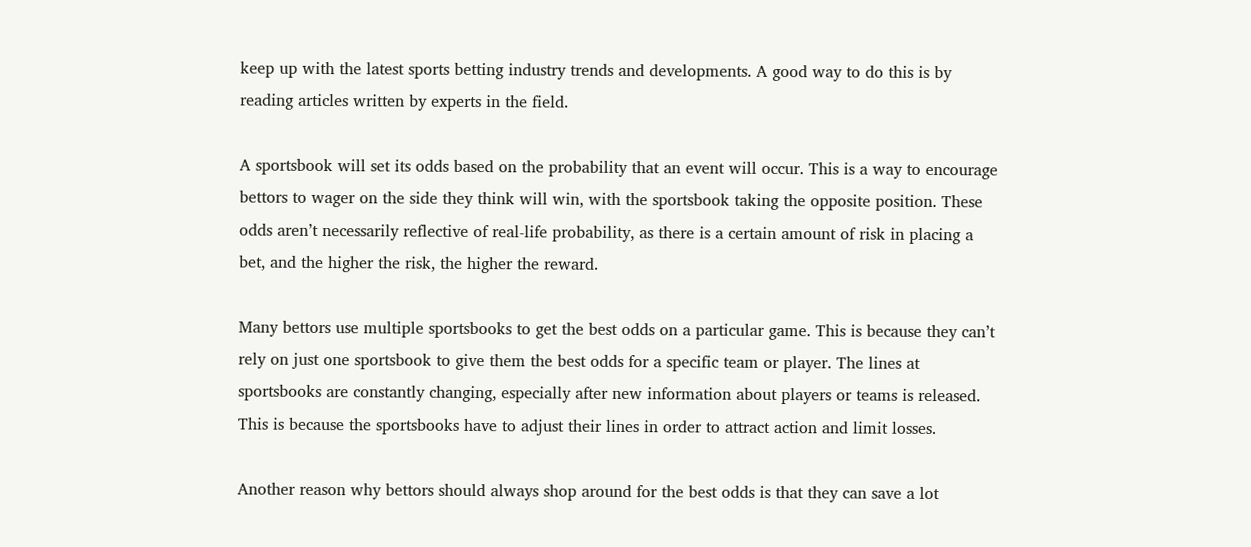keep up with the latest sports betting industry trends and developments. A good way to do this is by reading articles written by experts in the field.

A sportsbook will set its odds based on the probability that an event will occur. This is a way to encourage bettors to wager on the side they think will win, with the sportsbook taking the opposite position. These odds aren’t necessarily reflective of real-life probability, as there is a certain amount of risk in placing a bet, and the higher the risk, the higher the reward.

Many bettors use multiple sportsbooks to get the best odds on a particular game. This is because they can’t rely on just one sportsbook to give them the best odds for a specific team or player. The lines at sportsbooks are constantly changing, especially after new information about players or teams is released. This is because the sportsbooks have to adjust their lines in order to attract action and limit losses.

Another reason why bettors should always shop around for the best odds is that they can save a lot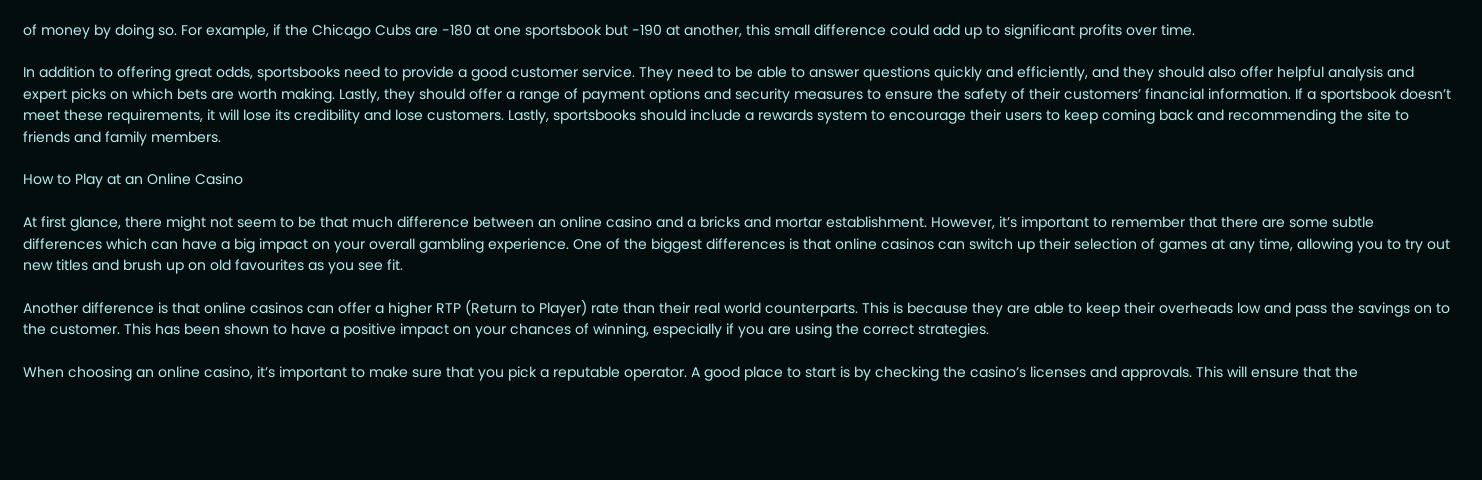of money by doing so. For example, if the Chicago Cubs are -180 at one sportsbook but -190 at another, this small difference could add up to significant profits over time.

In addition to offering great odds, sportsbooks need to provide a good customer service. They need to be able to answer questions quickly and efficiently, and they should also offer helpful analysis and expert picks on which bets are worth making. Lastly, they should offer a range of payment options and security measures to ensure the safety of their customers’ financial information. If a sportsbook doesn’t meet these requirements, it will lose its credibility and lose customers. Lastly, sportsbooks should include a rewards system to encourage their users to keep coming back and recommending the site to friends and family members.

How to Play at an Online Casino

At first glance, there might not seem to be that much difference between an online casino and a bricks and mortar establishment. However, it’s important to remember that there are some subtle differences which can have a big impact on your overall gambling experience. One of the biggest differences is that online casinos can switch up their selection of games at any time, allowing you to try out new titles and brush up on old favourites as you see fit.

Another difference is that online casinos can offer a higher RTP (Return to Player) rate than their real world counterparts. This is because they are able to keep their overheads low and pass the savings on to the customer. This has been shown to have a positive impact on your chances of winning, especially if you are using the correct strategies.

When choosing an online casino, it’s important to make sure that you pick a reputable operator. A good place to start is by checking the casino’s licenses and approvals. This will ensure that the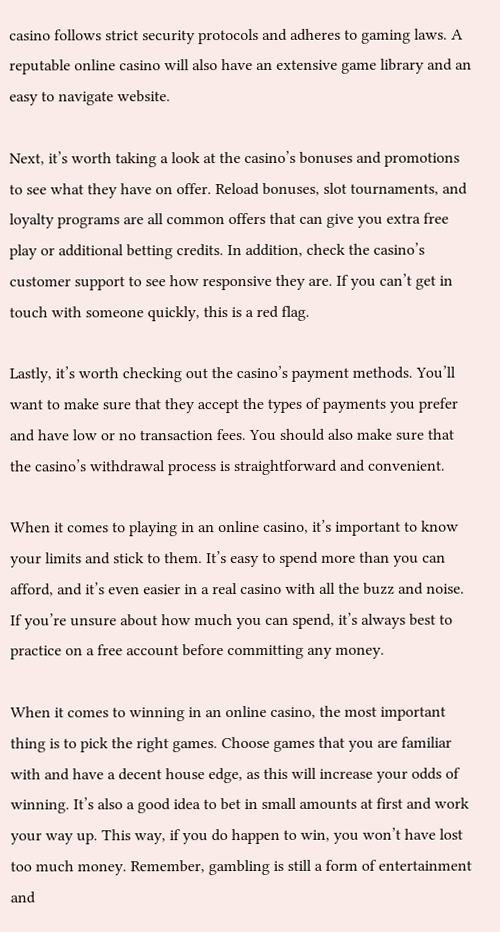casino follows strict security protocols and adheres to gaming laws. A reputable online casino will also have an extensive game library and an easy to navigate website.

Next, it’s worth taking a look at the casino’s bonuses and promotions to see what they have on offer. Reload bonuses, slot tournaments, and loyalty programs are all common offers that can give you extra free play or additional betting credits. In addition, check the casino’s customer support to see how responsive they are. If you can’t get in touch with someone quickly, this is a red flag.

Lastly, it’s worth checking out the casino’s payment methods. You’ll want to make sure that they accept the types of payments you prefer and have low or no transaction fees. You should also make sure that the casino’s withdrawal process is straightforward and convenient.

When it comes to playing in an online casino, it’s important to know your limits and stick to them. It’s easy to spend more than you can afford, and it’s even easier in a real casino with all the buzz and noise. If you’re unsure about how much you can spend, it’s always best to practice on a free account before committing any money.

When it comes to winning in an online casino, the most important thing is to pick the right games. Choose games that you are familiar with and have a decent house edge, as this will increase your odds of winning. It’s also a good idea to bet in small amounts at first and work your way up. This way, if you do happen to win, you won’t have lost too much money. Remember, gambling is still a form of entertainment and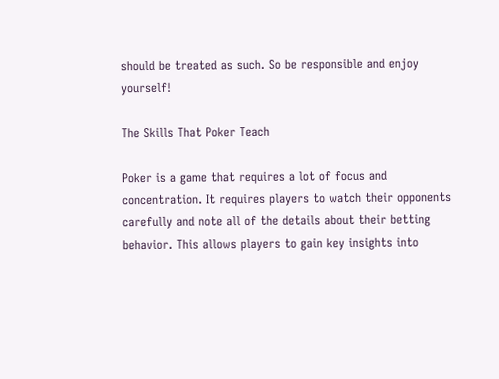should be treated as such. So be responsible and enjoy yourself!

The Skills That Poker Teach

Poker is a game that requires a lot of focus and concentration. It requires players to watch their opponents carefully and note all of the details about their betting behavior. This allows players to gain key insights into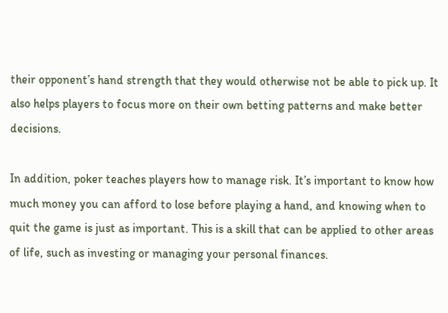their opponent’s hand strength that they would otherwise not be able to pick up. It also helps players to focus more on their own betting patterns and make better decisions.

In addition, poker teaches players how to manage risk. It’s important to know how much money you can afford to lose before playing a hand, and knowing when to quit the game is just as important. This is a skill that can be applied to other areas of life, such as investing or managing your personal finances.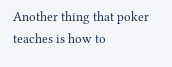Another thing that poker teaches is how to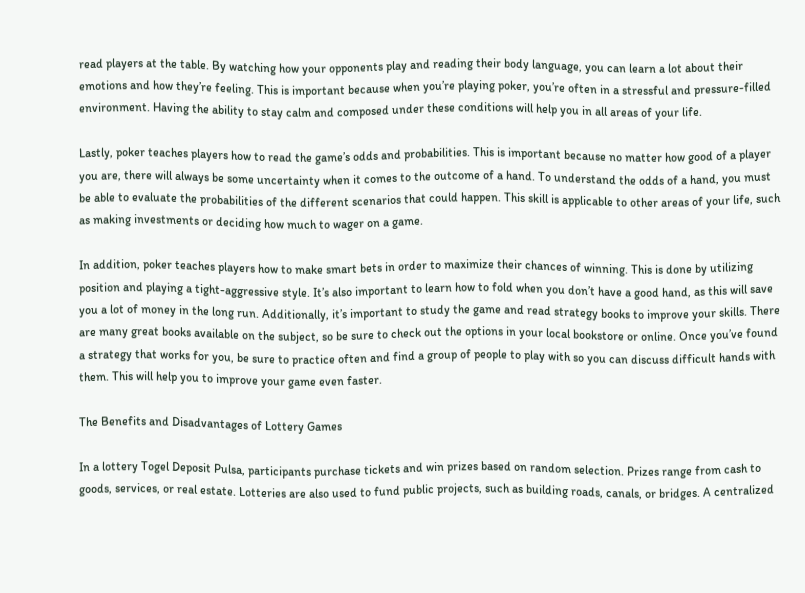read players at the table. By watching how your opponents play and reading their body language, you can learn a lot about their emotions and how they’re feeling. This is important because when you’re playing poker, you’re often in a stressful and pressure-filled environment. Having the ability to stay calm and composed under these conditions will help you in all areas of your life.

Lastly, poker teaches players how to read the game’s odds and probabilities. This is important because no matter how good of a player you are, there will always be some uncertainty when it comes to the outcome of a hand. To understand the odds of a hand, you must be able to evaluate the probabilities of the different scenarios that could happen. This skill is applicable to other areas of your life, such as making investments or deciding how much to wager on a game.

In addition, poker teaches players how to make smart bets in order to maximize their chances of winning. This is done by utilizing position and playing a tight-aggressive style. It’s also important to learn how to fold when you don’t have a good hand, as this will save you a lot of money in the long run. Additionally, it’s important to study the game and read strategy books to improve your skills. There are many great books available on the subject, so be sure to check out the options in your local bookstore or online. Once you’ve found a strategy that works for you, be sure to practice often and find a group of people to play with so you can discuss difficult hands with them. This will help you to improve your game even faster.

The Benefits and Disadvantages of Lottery Games

In a lottery Togel Deposit Pulsa, participants purchase tickets and win prizes based on random selection. Prizes range from cash to goods, services, or real estate. Lotteries are also used to fund public projects, such as building roads, canals, or bridges. A centralized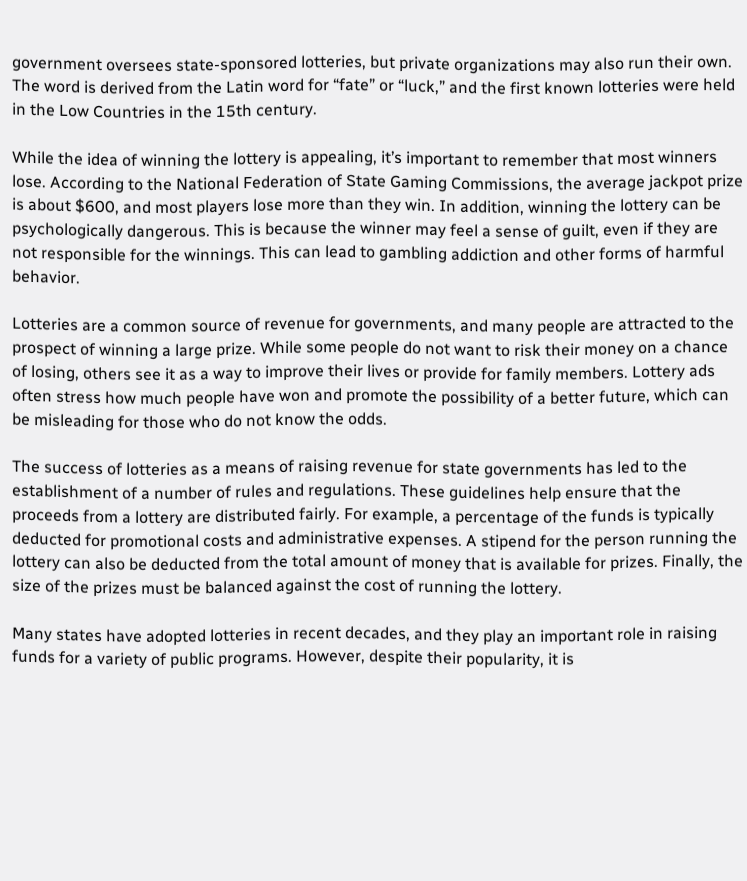government oversees state-sponsored lotteries, but private organizations may also run their own. The word is derived from the Latin word for “fate” or “luck,” and the first known lotteries were held in the Low Countries in the 15th century.

While the idea of winning the lottery is appealing, it’s important to remember that most winners lose. According to the National Federation of State Gaming Commissions, the average jackpot prize is about $600, and most players lose more than they win. In addition, winning the lottery can be psychologically dangerous. This is because the winner may feel a sense of guilt, even if they are not responsible for the winnings. This can lead to gambling addiction and other forms of harmful behavior.

Lotteries are a common source of revenue for governments, and many people are attracted to the prospect of winning a large prize. While some people do not want to risk their money on a chance of losing, others see it as a way to improve their lives or provide for family members. Lottery ads often stress how much people have won and promote the possibility of a better future, which can be misleading for those who do not know the odds.

The success of lotteries as a means of raising revenue for state governments has led to the establishment of a number of rules and regulations. These guidelines help ensure that the proceeds from a lottery are distributed fairly. For example, a percentage of the funds is typically deducted for promotional costs and administrative expenses. A stipend for the person running the lottery can also be deducted from the total amount of money that is available for prizes. Finally, the size of the prizes must be balanced against the cost of running the lottery.

Many states have adopted lotteries in recent decades, and they play an important role in raising funds for a variety of public programs. However, despite their popularity, it is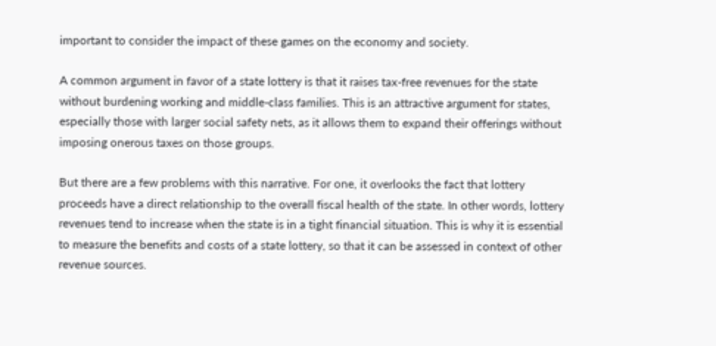important to consider the impact of these games on the economy and society.

A common argument in favor of a state lottery is that it raises tax-free revenues for the state without burdening working and middle-class families. This is an attractive argument for states, especially those with larger social safety nets, as it allows them to expand their offerings without imposing onerous taxes on those groups.

But there are a few problems with this narrative. For one, it overlooks the fact that lottery proceeds have a direct relationship to the overall fiscal health of the state. In other words, lottery revenues tend to increase when the state is in a tight financial situation. This is why it is essential to measure the benefits and costs of a state lottery, so that it can be assessed in context of other revenue sources.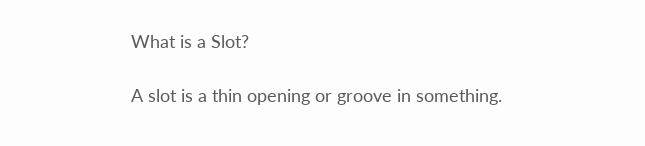What is a Slot?

A slot is a thin opening or groove in something.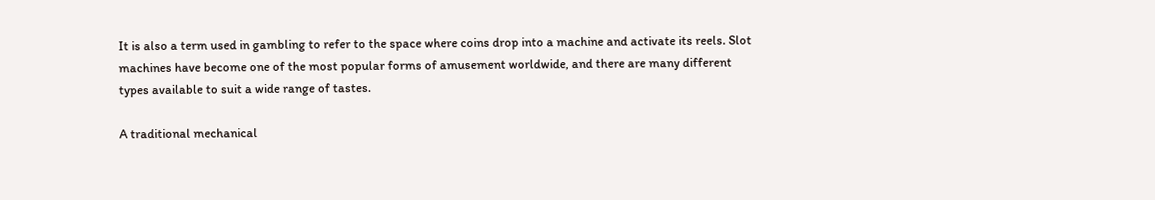It is also a term used in gambling to refer to the space where coins drop into a machine and activate its reels. Slot machines have become one of the most popular forms of amusement worldwide, and there are many different types available to suit a wide range of tastes.

A traditional mechanical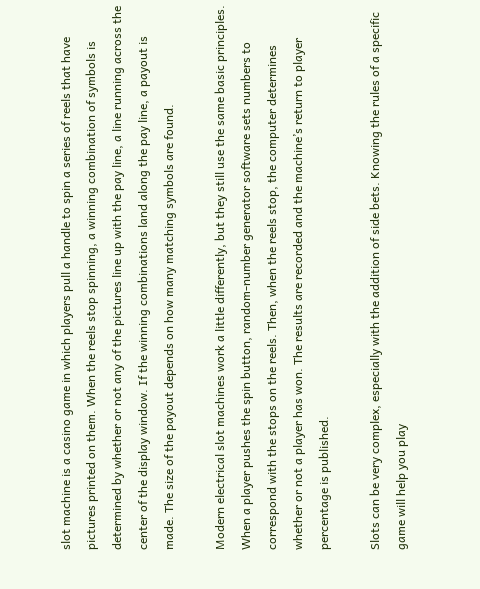slot machine is a casino game in which players pull a handle to spin a series of reels that have pictures printed on them. When the reels stop spinning, a winning combination of symbols is determined by whether or not any of the pictures line up with the pay line, a line running across the center of the display window. If the winning combinations land along the pay line, a payout is made. The size of the payout depends on how many matching symbols are found.

Modern electrical slot machines work a little differently, but they still use the same basic principles. When a player pushes the spin button, random-number generator software sets numbers to correspond with the stops on the reels. Then, when the reels stop, the computer determines whether or not a player has won. The results are recorded and the machine’s return to player percentage is published.

Slots can be very complex, especially with the addition of side bets. Knowing the rules of a specific game will help you play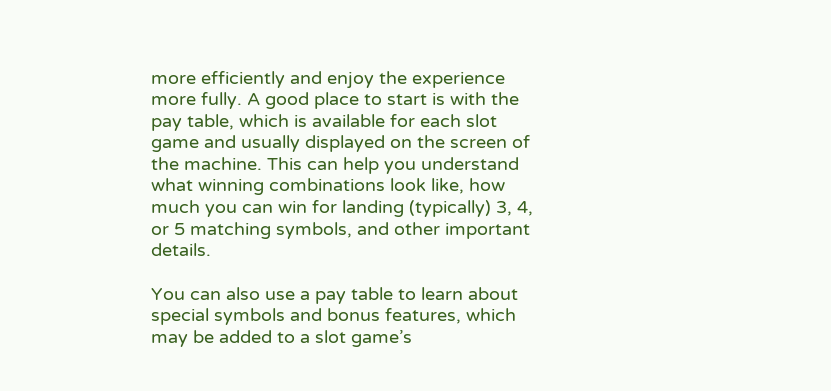more efficiently and enjoy the experience more fully. A good place to start is with the pay table, which is available for each slot game and usually displayed on the screen of the machine. This can help you understand what winning combinations look like, how much you can win for landing (typically) 3, 4, or 5 matching symbols, and other important details.

You can also use a pay table to learn about special symbols and bonus features, which may be added to a slot game’s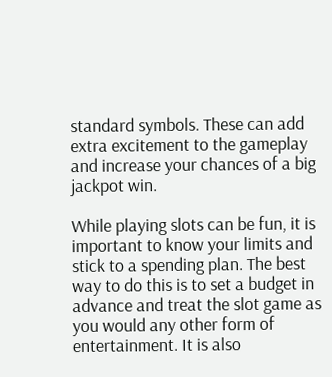standard symbols. These can add extra excitement to the gameplay and increase your chances of a big jackpot win.

While playing slots can be fun, it is important to know your limits and stick to a spending plan. The best way to do this is to set a budget in advance and treat the slot game as you would any other form of entertainment. It is also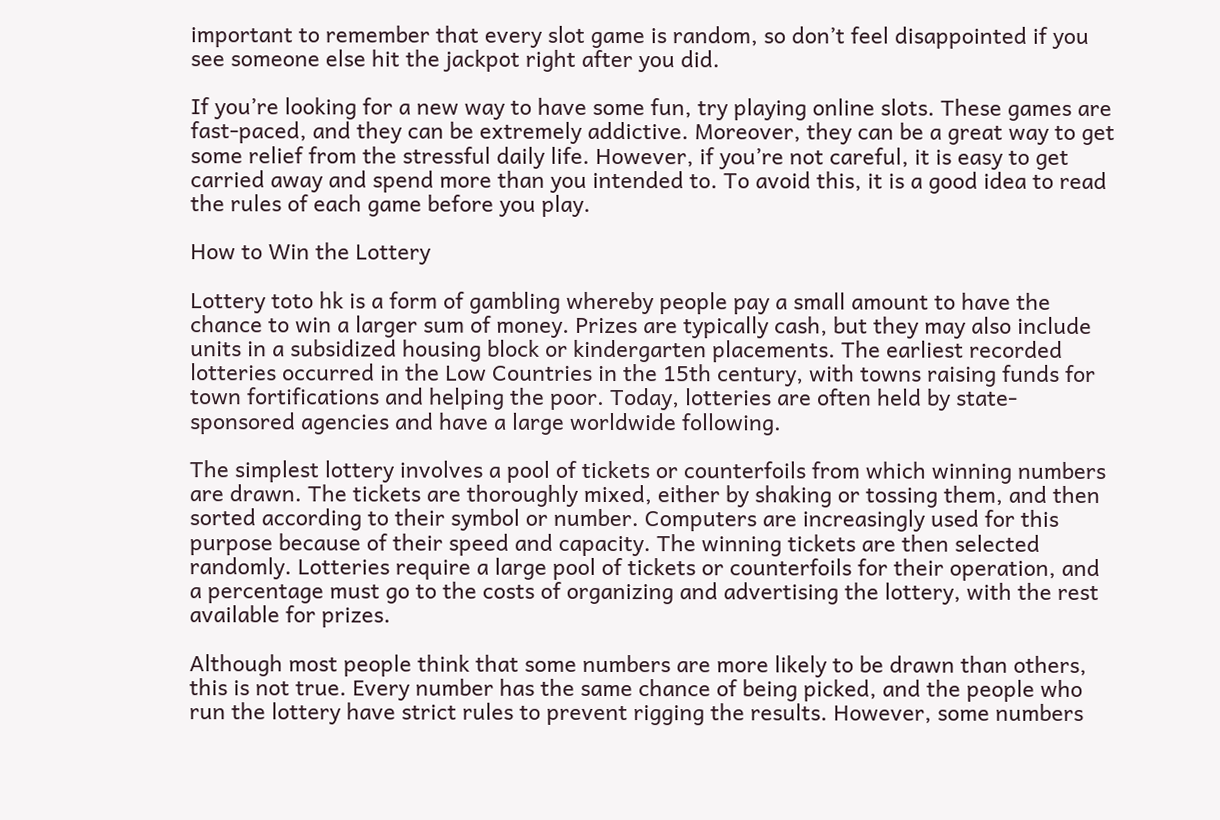important to remember that every slot game is random, so don’t feel disappointed if you see someone else hit the jackpot right after you did.

If you’re looking for a new way to have some fun, try playing online slots. These games are fast-paced, and they can be extremely addictive. Moreover, they can be a great way to get some relief from the stressful daily life. However, if you’re not careful, it is easy to get carried away and spend more than you intended to. To avoid this, it is a good idea to read the rules of each game before you play.

How to Win the Lottery

Lottery toto hk is a form of gambling whereby people pay a small amount to have the chance to win a larger sum of money. Prizes are typically cash, but they may also include units in a subsidized housing block or kindergarten placements. The earliest recorded lotteries occurred in the Low Countries in the 15th century, with towns raising funds for town fortifications and helping the poor. Today, lotteries are often held by state-sponsored agencies and have a large worldwide following.

The simplest lottery involves a pool of tickets or counterfoils from which winning numbers are drawn. The tickets are thoroughly mixed, either by shaking or tossing them, and then sorted according to their symbol or number. Computers are increasingly used for this purpose because of their speed and capacity. The winning tickets are then selected randomly. Lotteries require a large pool of tickets or counterfoils for their operation, and a percentage must go to the costs of organizing and advertising the lottery, with the rest available for prizes.

Although most people think that some numbers are more likely to be drawn than others, this is not true. Every number has the same chance of being picked, and the people who run the lottery have strict rules to prevent rigging the results. However, some numbers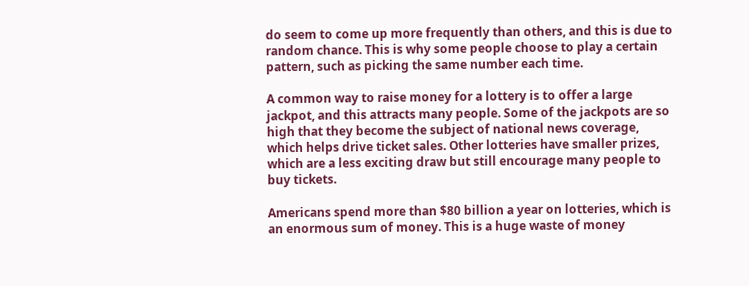do seem to come up more frequently than others, and this is due to random chance. This is why some people choose to play a certain pattern, such as picking the same number each time.

A common way to raise money for a lottery is to offer a large jackpot, and this attracts many people. Some of the jackpots are so high that they become the subject of national news coverage, which helps drive ticket sales. Other lotteries have smaller prizes, which are a less exciting draw but still encourage many people to buy tickets.

Americans spend more than $80 billion a year on lotteries, which is an enormous sum of money. This is a huge waste of money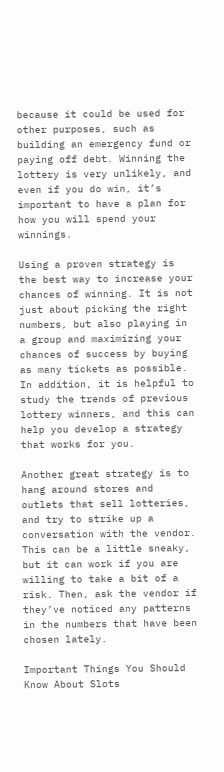because it could be used for other purposes, such as building an emergency fund or paying off debt. Winning the lottery is very unlikely, and even if you do win, it’s important to have a plan for how you will spend your winnings.

Using a proven strategy is the best way to increase your chances of winning. It is not just about picking the right numbers, but also playing in a group and maximizing your chances of success by buying as many tickets as possible. In addition, it is helpful to study the trends of previous lottery winners, and this can help you develop a strategy that works for you.

Another great strategy is to hang around stores and outlets that sell lotteries, and try to strike up a conversation with the vendor. This can be a little sneaky, but it can work if you are willing to take a bit of a risk. Then, ask the vendor if they’ve noticed any patterns in the numbers that have been chosen lately.

Important Things You Should Know About Slots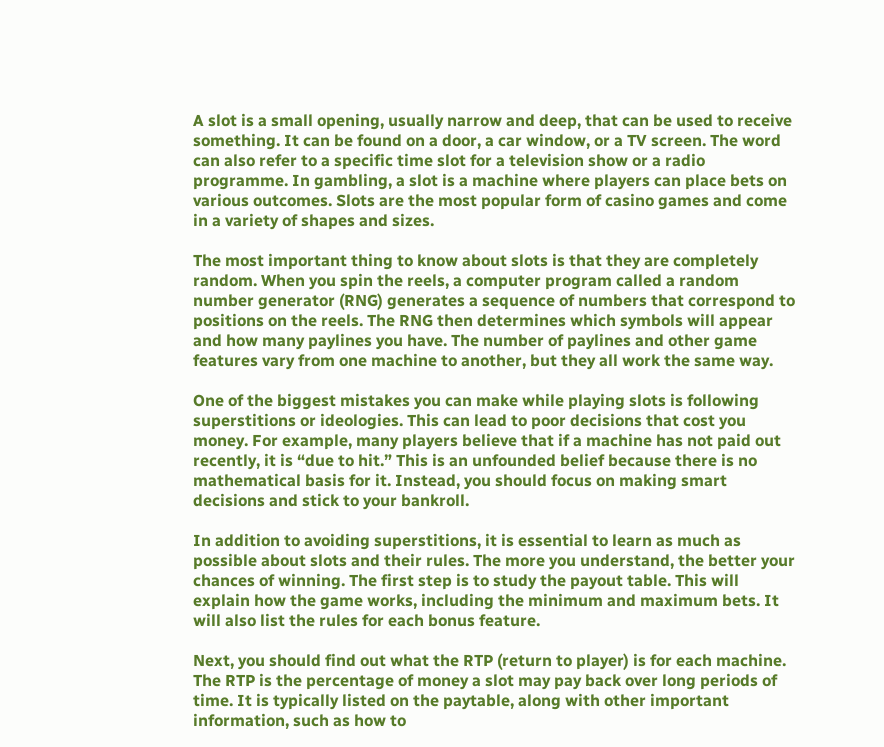A slot is a small opening, usually narrow and deep, that can be used to receive something. It can be found on a door, a car window, or a TV screen. The word can also refer to a specific time slot for a television show or a radio programme. In gambling, a slot is a machine where players can place bets on various outcomes. Slots are the most popular form of casino games and come in a variety of shapes and sizes.

The most important thing to know about slots is that they are completely random. When you spin the reels, a computer program called a random number generator (RNG) generates a sequence of numbers that correspond to positions on the reels. The RNG then determines which symbols will appear and how many paylines you have. The number of paylines and other game features vary from one machine to another, but they all work the same way.

One of the biggest mistakes you can make while playing slots is following superstitions or ideologies. This can lead to poor decisions that cost you money. For example, many players believe that if a machine has not paid out recently, it is “due to hit.” This is an unfounded belief because there is no mathematical basis for it. Instead, you should focus on making smart decisions and stick to your bankroll.

In addition to avoiding superstitions, it is essential to learn as much as possible about slots and their rules. The more you understand, the better your chances of winning. The first step is to study the payout table. This will explain how the game works, including the minimum and maximum bets. It will also list the rules for each bonus feature.

Next, you should find out what the RTP (return to player) is for each machine. The RTP is the percentage of money a slot may pay back over long periods of time. It is typically listed on the paytable, along with other important information, such as how to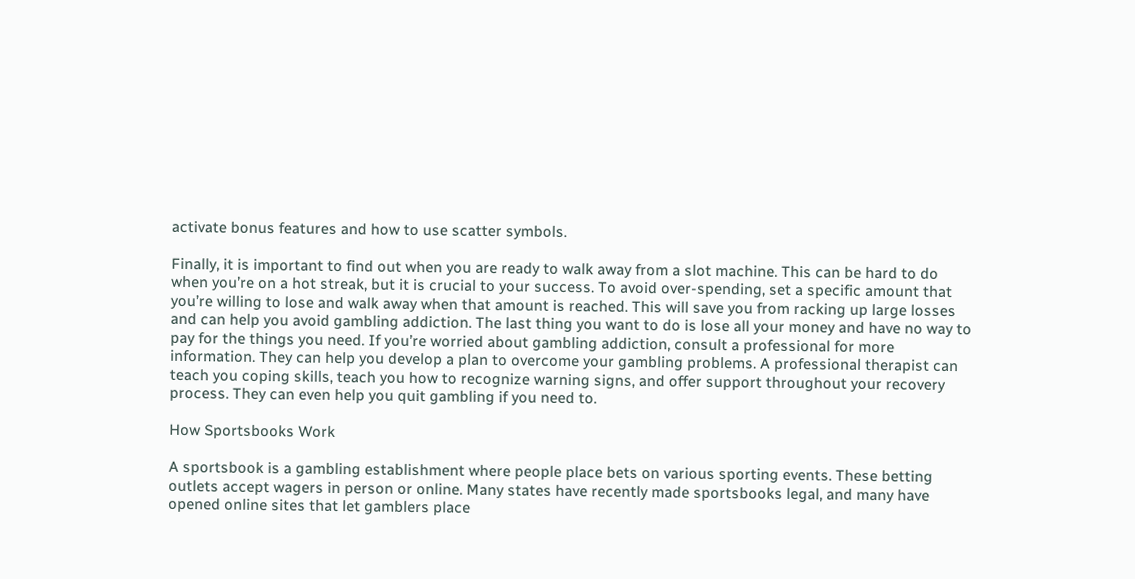activate bonus features and how to use scatter symbols.

Finally, it is important to find out when you are ready to walk away from a slot machine. This can be hard to do when you’re on a hot streak, but it is crucial to your success. To avoid over-spending, set a specific amount that you’re willing to lose and walk away when that amount is reached. This will save you from racking up large losses and can help you avoid gambling addiction. The last thing you want to do is lose all your money and have no way to pay for the things you need. If you’re worried about gambling addiction, consult a professional for more information. They can help you develop a plan to overcome your gambling problems. A professional therapist can teach you coping skills, teach you how to recognize warning signs, and offer support throughout your recovery process. They can even help you quit gambling if you need to.

How Sportsbooks Work

A sportsbook is a gambling establishment where people place bets on various sporting events. These betting outlets accept wagers in person or online. Many states have recently made sportsbooks legal, and many have opened online sites that let gamblers place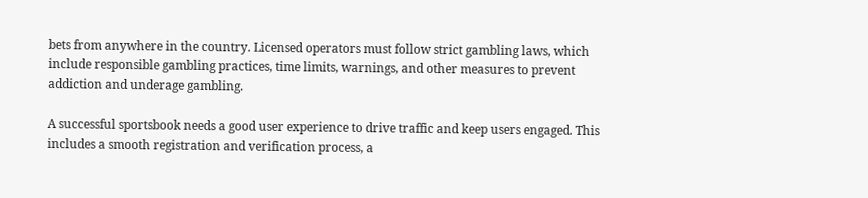bets from anywhere in the country. Licensed operators must follow strict gambling laws, which include responsible gambling practices, time limits, warnings, and other measures to prevent addiction and underage gambling.

A successful sportsbook needs a good user experience to drive traffic and keep users engaged. This includes a smooth registration and verification process, a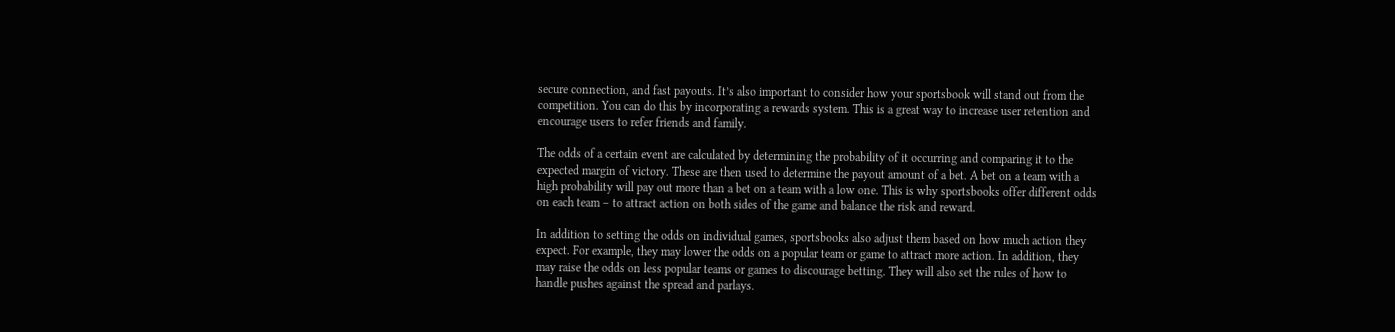secure connection, and fast payouts. It’s also important to consider how your sportsbook will stand out from the competition. You can do this by incorporating a rewards system. This is a great way to increase user retention and encourage users to refer friends and family.

The odds of a certain event are calculated by determining the probability of it occurring and comparing it to the expected margin of victory. These are then used to determine the payout amount of a bet. A bet on a team with a high probability will pay out more than a bet on a team with a low one. This is why sportsbooks offer different odds on each team – to attract action on both sides of the game and balance the risk and reward.

In addition to setting the odds on individual games, sportsbooks also adjust them based on how much action they expect. For example, they may lower the odds on a popular team or game to attract more action. In addition, they may raise the odds on less popular teams or games to discourage betting. They will also set the rules of how to handle pushes against the spread and parlays.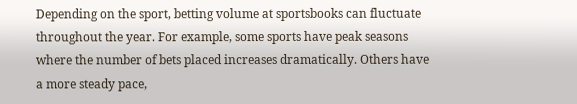Depending on the sport, betting volume at sportsbooks can fluctuate throughout the year. For example, some sports have peak seasons where the number of bets placed increases dramatically. Others have a more steady pace,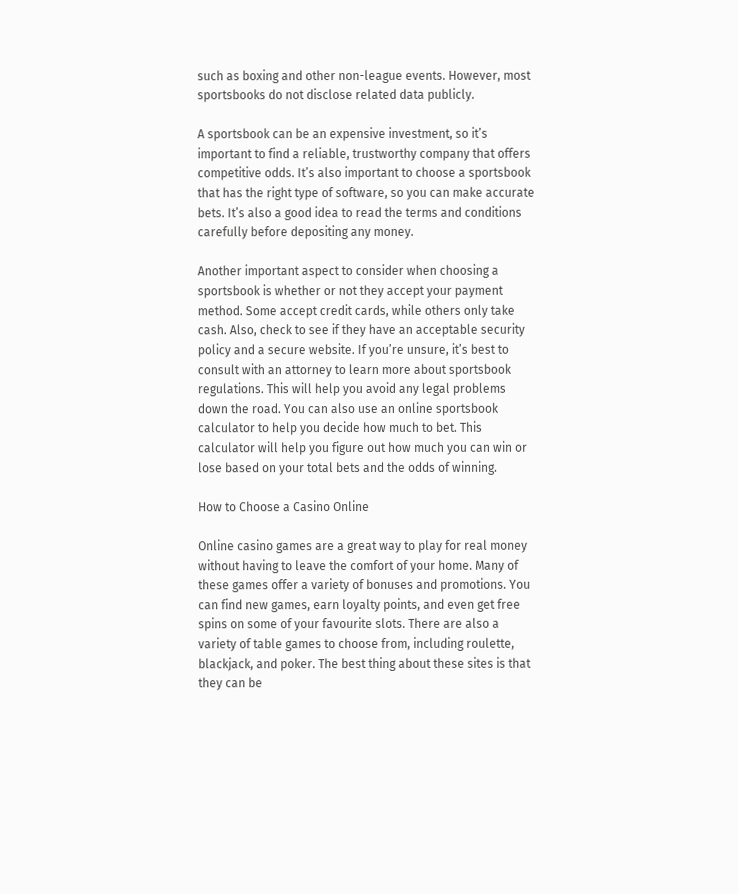such as boxing and other non-league events. However, most sportsbooks do not disclose related data publicly.

A sportsbook can be an expensive investment, so it’s important to find a reliable, trustworthy company that offers competitive odds. It’s also important to choose a sportsbook that has the right type of software, so you can make accurate bets. It’s also a good idea to read the terms and conditions carefully before depositing any money.

Another important aspect to consider when choosing a sportsbook is whether or not they accept your payment method. Some accept credit cards, while others only take cash. Also, check to see if they have an acceptable security policy and a secure website. If you’re unsure, it’s best to consult with an attorney to learn more about sportsbook regulations. This will help you avoid any legal problems down the road. You can also use an online sportsbook calculator to help you decide how much to bet. This calculator will help you figure out how much you can win or lose based on your total bets and the odds of winning.

How to Choose a Casino Online

Online casino games are a great way to play for real money without having to leave the comfort of your home. Many of these games offer a variety of bonuses and promotions. You can find new games, earn loyalty points, and even get free spins on some of your favourite slots. There are also a variety of table games to choose from, including roulette, blackjack, and poker. The best thing about these sites is that they can be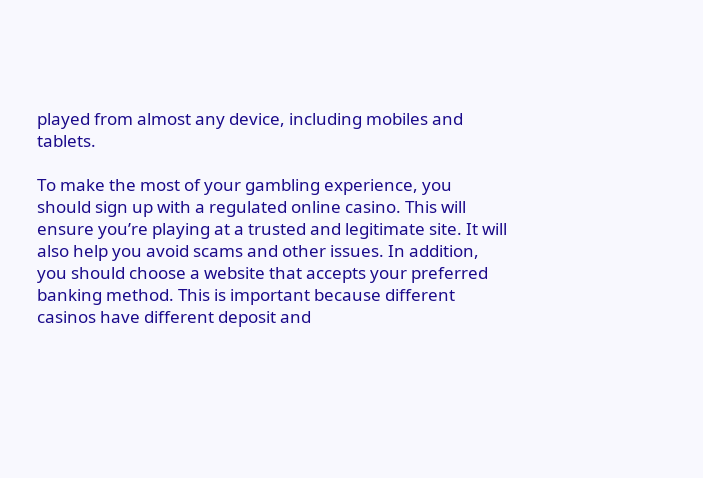played from almost any device, including mobiles and tablets.

To make the most of your gambling experience, you should sign up with a regulated online casino. This will ensure you’re playing at a trusted and legitimate site. It will also help you avoid scams and other issues. In addition, you should choose a website that accepts your preferred banking method. This is important because different casinos have different deposit and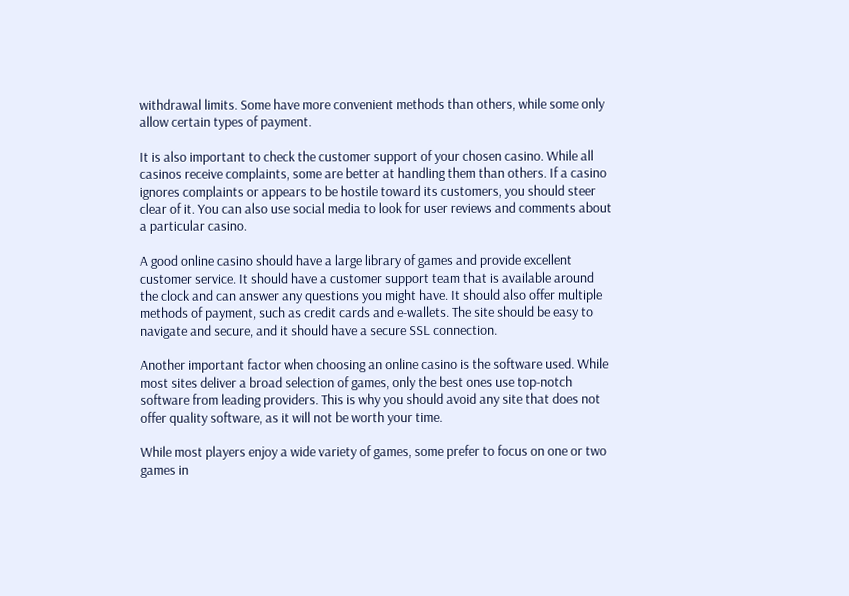withdrawal limits. Some have more convenient methods than others, while some only allow certain types of payment.

It is also important to check the customer support of your chosen casino. While all casinos receive complaints, some are better at handling them than others. If a casino ignores complaints or appears to be hostile toward its customers, you should steer clear of it. You can also use social media to look for user reviews and comments about a particular casino.

A good online casino should have a large library of games and provide excellent customer service. It should have a customer support team that is available around the clock and can answer any questions you might have. It should also offer multiple methods of payment, such as credit cards and e-wallets. The site should be easy to navigate and secure, and it should have a secure SSL connection.

Another important factor when choosing an online casino is the software used. While most sites deliver a broad selection of games, only the best ones use top-notch software from leading providers. This is why you should avoid any site that does not offer quality software, as it will not be worth your time.

While most players enjoy a wide variety of games, some prefer to focus on one or two games in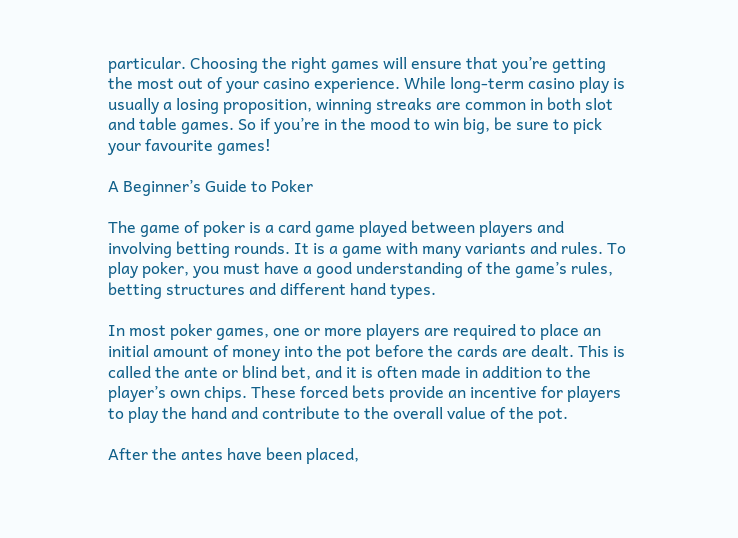particular. Choosing the right games will ensure that you’re getting the most out of your casino experience. While long-term casino play is usually a losing proposition, winning streaks are common in both slot and table games. So if you’re in the mood to win big, be sure to pick your favourite games!

A Beginner’s Guide to Poker

The game of poker is a card game played between players and involving betting rounds. It is a game with many variants and rules. To play poker, you must have a good understanding of the game’s rules, betting structures and different hand types.

In most poker games, one or more players are required to place an initial amount of money into the pot before the cards are dealt. This is called the ante or blind bet, and it is often made in addition to the player’s own chips. These forced bets provide an incentive for players to play the hand and contribute to the overall value of the pot.

After the antes have been placed,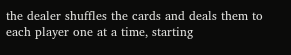the dealer shuffles the cards and deals them to each player one at a time, starting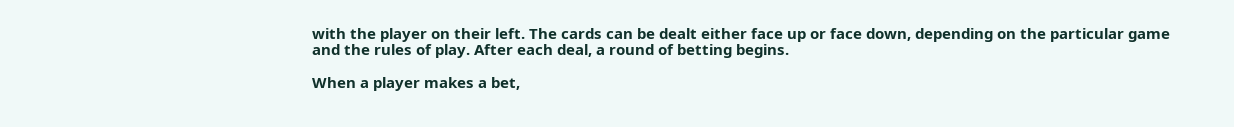with the player on their left. The cards can be dealt either face up or face down, depending on the particular game and the rules of play. After each deal, a round of betting begins.

When a player makes a bet,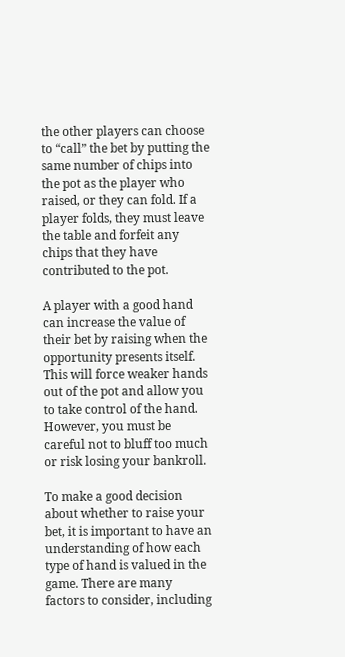the other players can choose to “call” the bet by putting the same number of chips into the pot as the player who raised, or they can fold. If a player folds, they must leave the table and forfeit any chips that they have contributed to the pot.

A player with a good hand can increase the value of their bet by raising when the opportunity presents itself. This will force weaker hands out of the pot and allow you to take control of the hand. However, you must be careful not to bluff too much or risk losing your bankroll.

To make a good decision about whether to raise your bet, it is important to have an understanding of how each type of hand is valued in the game. There are many factors to consider, including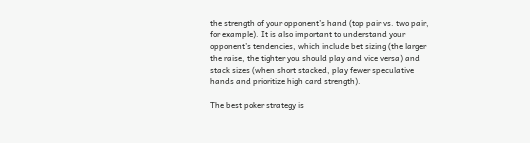the strength of your opponent’s hand (top pair vs. two pair, for example). It is also important to understand your opponent’s tendencies, which include bet sizing (the larger the raise, the tighter you should play and vice versa) and stack sizes (when short stacked, play fewer speculative hands and prioritize high card strength).

The best poker strategy is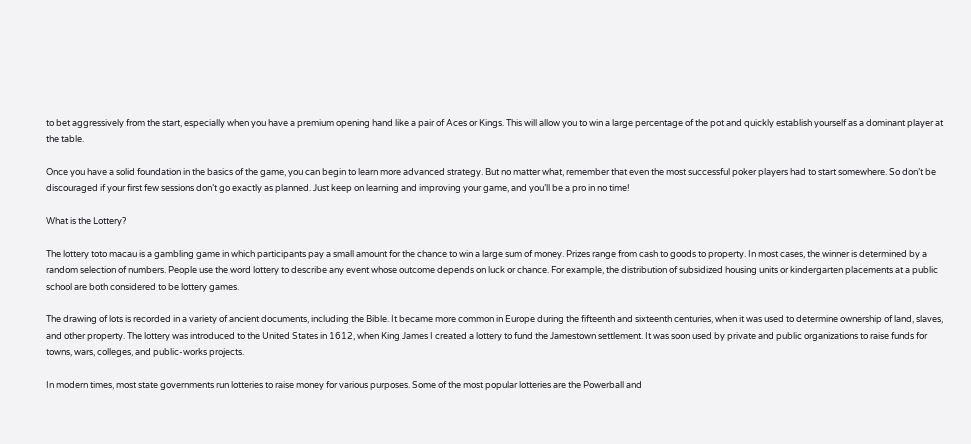to bet aggressively from the start, especially when you have a premium opening hand like a pair of Aces or Kings. This will allow you to win a large percentage of the pot and quickly establish yourself as a dominant player at the table.

Once you have a solid foundation in the basics of the game, you can begin to learn more advanced strategy. But no matter what, remember that even the most successful poker players had to start somewhere. So don’t be discouraged if your first few sessions don’t go exactly as planned. Just keep on learning and improving your game, and you’ll be a pro in no time!

What is the Lottery?

The lottery toto macau is a gambling game in which participants pay a small amount for the chance to win a large sum of money. Prizes range from cash to goods to property. In most cases, the winner is determined by a random selection of numbers. People use the word lottery to describe any event whose outcome depends on luck or chance. For example, the distribution of subsidized housing units or kindergarten placements at a public school are both considered to be lottery games.

The drawing of lots is recorded in a variety of ancient documents, including the Bible. It became more common in Europe during the fifteenth and sixteenth centuries, when it was used to determine ownership of land, slaves, and other property. The lottery was introduced to the United States in 1612, when King James I created a lottery to fund the Jamestown settlement. It was soon used by private and public organizations to raise funds for towns, wars, colleges, and public-works projects.

In modern times, most state governments run lotteries to raise money for various purposes. Some of the most popular lotteries are the Powerball and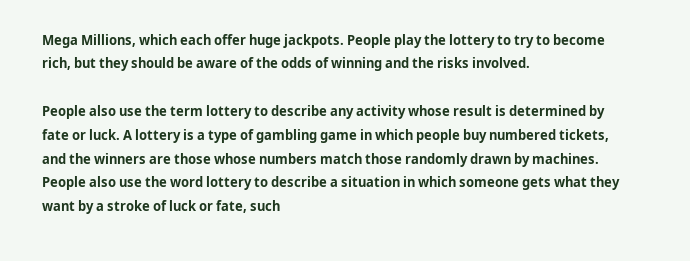Mega Millions, which each offer huge jackpots. People play the lottery to try to become rich, but they should be aware of the odds of winning and the risks involved.

People also use the term lottery to describe any activity whose result is determined by fate or luck. A lottery is a type of gambling game in which people buy numbered tickets, and the winners are those whose numbers match those randomly drawn by machines. People also use the word lottery to describe a situation in which someone gets what they want by a stroke of luck or fate, such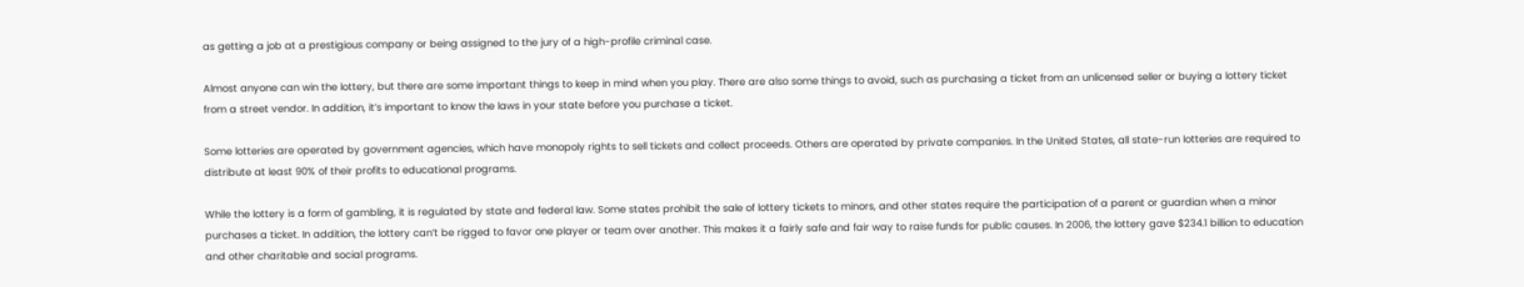as getting a job at a prestigious company or being assigned to the jury of a high-profile criminal case.

Almost anyone can win the lottery, but there are some important things to keep in mind when you play. There are also some things to avoid, such as purchasing a ticket from an unlicensed seller or buying a lottery ticket from a street vendor. In addition, it’s important to know the laws in your state before you purchase a ticket.

Some lotteries are operated by government agencies, which have monopoly rights to sell tickets and collect proceeds. Others are operated by private companies. In the United States, all state-run lotteries are required to distribute at least 90% of their profits to educational programs.

While the lottery is a form of gambling, it is regulated by state and federal law. Some states prohibit the sale of lottery tickets to minors, and other states require the participation of a parent or guardian when a minor purchases a ticket. In addition, the lottery can’t be rigged to favor one player or team over another. This makes it a fairly safe and fair way to raise funds for public causes. In 2006, the lottery gave $234.1 billion to education and other charitable and social programs.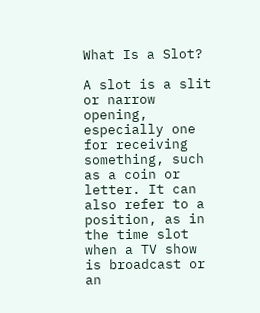What Is a Slot?

A slot is a slit or narrow opening, especially one for receiving something, such as a coin or letter. It can also refer to a position, as in the time slot when a TV show is broadcast or an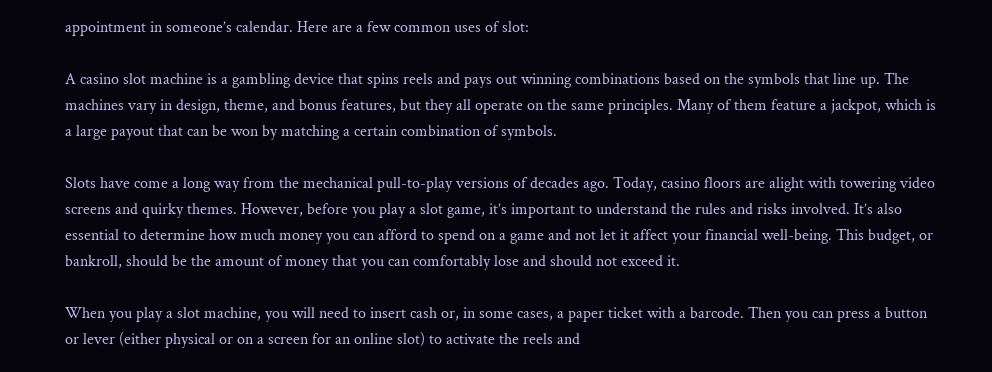appointment in someone’s calendar. Here are a few common uses of slot:

A casino slot machine is a gambling device that spins reels and pays out winning combinations based on the symbols that line up. The machines vary in design, theme, and bonus features, but they all operate on the same principles. Many of them feature a jackpot, which is a large payout that can be won by matching a certain combination of symbols.

Slots have come a long way from the mechanical pull-to-play versions of decades ago. Today, casino floors are alight with towering video screens and quirky themes. However, before you play a slot game, it’s important to understand the rules and risks involved. It’s also essential to determine how much money you can afford to spend on a game and not let it affect your financial well-being. This budget, or bankroll, should be the amount of money that you can comfortably lose and should not exceed it.

When you play a slot machine, you will need to insert cash or, in some cases, a paper ticket with a barcode. Then you can press a button or lever (either physical or on a screen for an online slot) to activate the reels and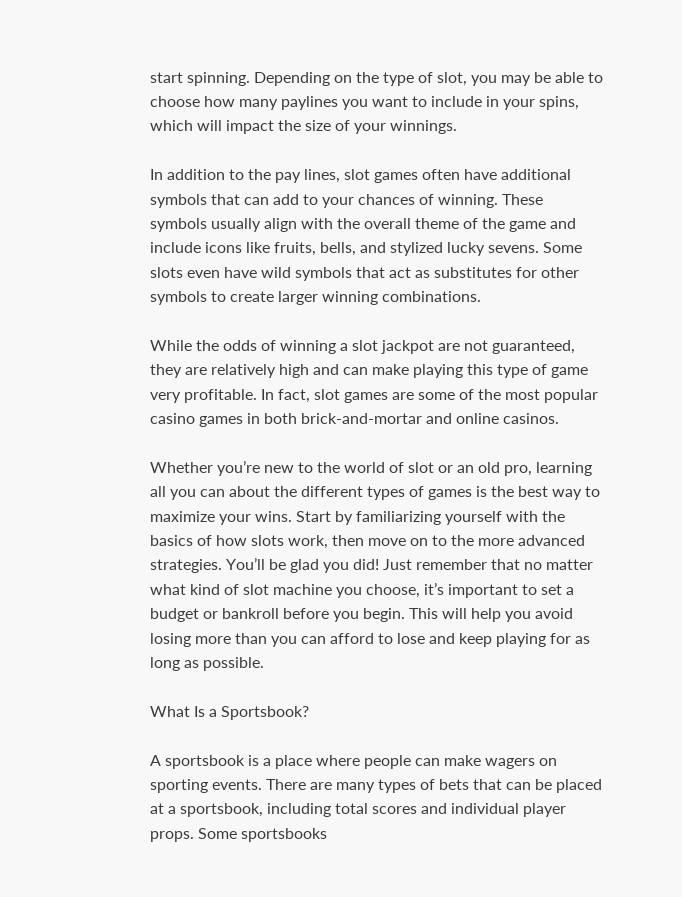start spinning. Depending on the type of slot, you may be able to choose how many paylines you want to include in your spins, which will impact the size of your winnings.

In addition to the pay lines, slot games often have additional symbols that can add to your chances of winning. These symbols usually align with the overall theme of the game and include icons like fruits, bells, and stylized lucky sevens. Some slots even have wild symbols that act as substitutes for other symbols to create larger winning combinations.

While the odds of winning a slot jackpot are not guaranteed, they are relatively high and can make playing this type of game very profitable. In fact, slot games are some of the most popular casino games in both brick-and-mortar and online casinos.

Whether you’re new to the world of slot or an old pro, learning all you can about the different types of games is the best way to maximize your wins. Start by familiarizing yourself with the basics of how slots work, then move on to the more advanced strategies. You’ll be glad you did! Just remember that no matter what kind of slot machine you choose, it’s important to set a budget or bankroll before you begin. This will help you avoid losing more than you can afford to lose and keep playing for as long as possible.

What Is a Sportsbook?

A sportsbook is a place where people can make wagers on sporting events. There are many types of bets that can be placed at a sportsbook, including total scores and individual player props. Some sportsbooks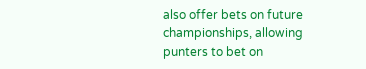also offer bets on future championships, allowing punters to bet on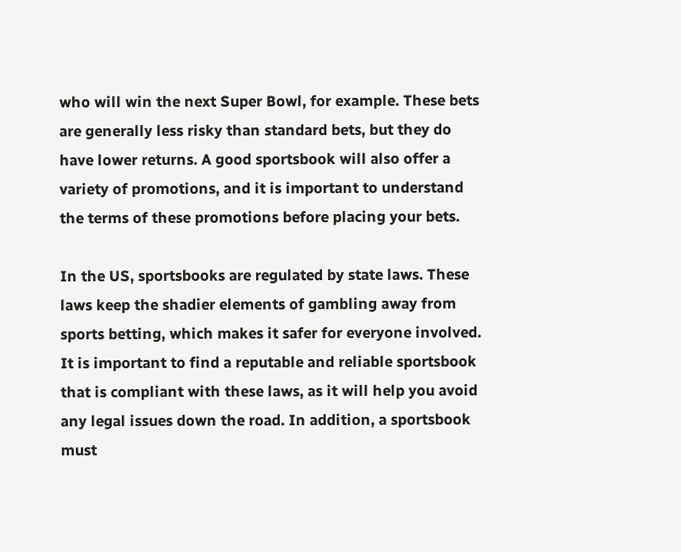who will win the next Super Bowl, for example. These bets are generally less risky than standard bets, but they do have lower returns. A good sportsbook will also offer a variety of promotions, and it is important to understand the terms of these promotions before placing your bets.

In the US, sportsbooks are regulated by state laws. These laws keep the shadier elements of gambling away from sports betting, which makes it safer for everyone involved. It is important to find a reputable and reliable sportsbook that is compliant with these laws, as it will help you avoid any legal issues down the road. In addition, a sportsbook must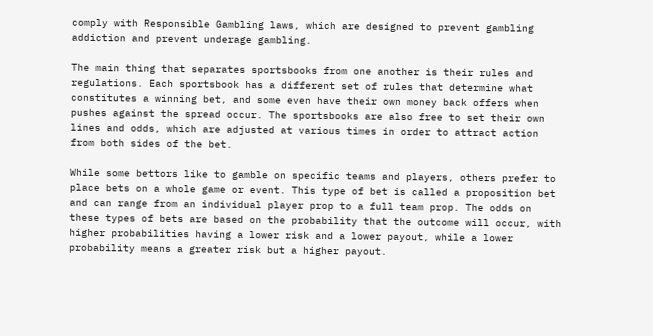comply with Responsible Gambling laws, which are designed to prevent gambling addiction and prevent underage gambling.

The main thing that separates sportsbooks from one another is their rules and regulations. Each sportsbook has a different set of rules that determine what constitutes a winning bet, and some even have their own money back offers when pushes against the spread occur. The sportsbooks are also free to set their own lines and odds, which are adjusted at various times in order to attract action from both sides of the bet.

While some bettors like to gamble on specific teams and players, others prefer to place bets on a whole game or event. This type of bet is called a proposition bet and can range from an individual player prop to a full team prop. The odds on these types of bets are based on the probability that the outcome will occur, with higher probabilities having a lower risk and a lower payout, while a lower probability means a greater risk but a higher payout.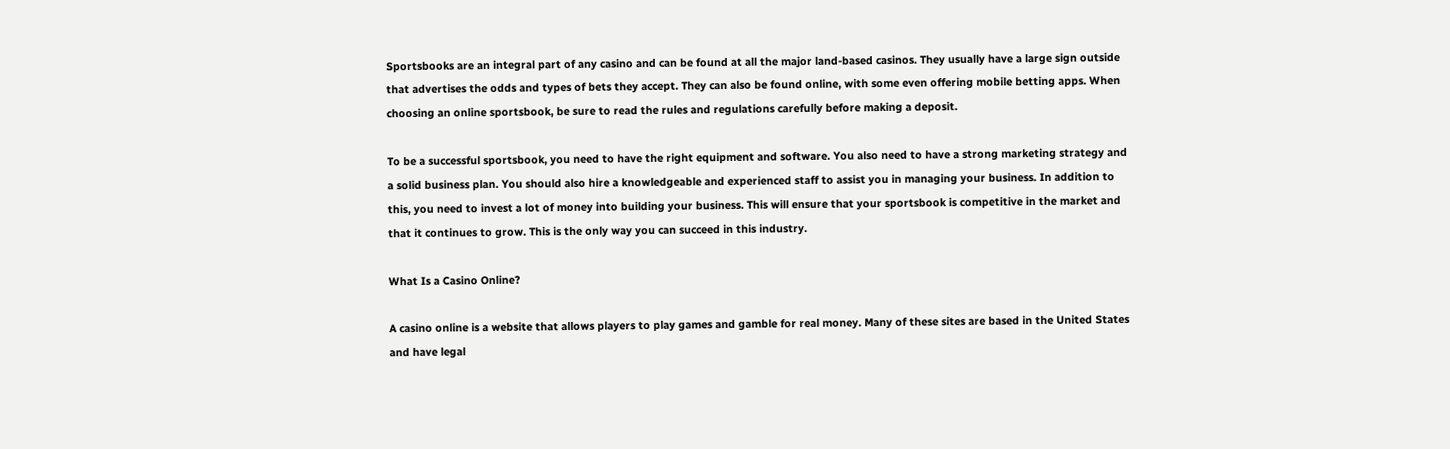Sportsbooks are an integral part of any casino and can be found at all the major land-based casinos. They usually have a large sign outside that advertises the odds and types of bets they accept. They can also be found online, with some even offering mobile betting apps. When choosing an online sportsbook, be sure to read the rules and regulations carefully before making a deposit.

To be a successful sportsbook, you need to have the right equipment and software. You also need to have a strong marketing strategy and a solid business plan. You should also hire a knowledgeable and experienced staff to assist you in managing your business. In addition to this, you need to invest a lot of money into building your business. This will ensure that your sportsbook is competitive in the market and that it continues to grow. This is the only way you can succeed in this industry.

What Is a Casino Online?

A casino online is a website that allows players to play games and gamble for real money. Many of these sites are based in the United States and have legal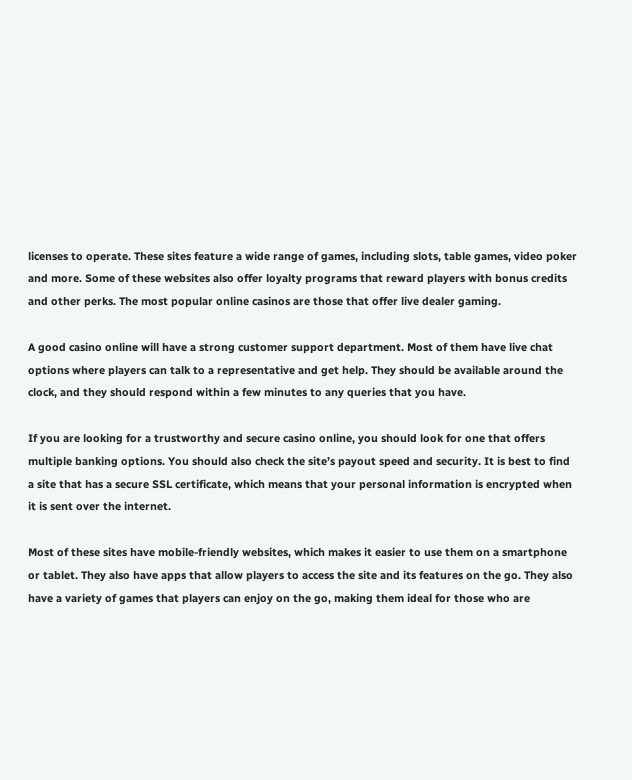licenses to operate. These sites feature a wide range of games, including slots, table games, video poker and more. Some of these websites also offer loyalty programs that reward players with bonus credits and other perks. The most popular online casinos are those that offer live dealer gaming.

A good casino online will have a strong customer support department. Most of them have live chat options where players can talk to a representative and get help. They should be available around the clock, and they should respond within a few minutes to any queries that you have.

If you are looking for a trustworthy and secure casino online, you should look for one that offers multiple banking options. You should also check the site’s payout speed and security. It is best to find a site that has a secure SSL certificate, which means that your personal information is encrypted when it is sent over the internet.

Most of these sites have mobile-friendly websites, which makes it easier to use them on a smartphone or tablet. They also have apps that allow players to access the site and its features on the go. They also have a variety of games that players can enjoy on the go, making them ideal for those who are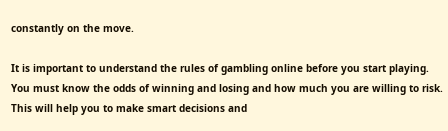constantly on the move.

It is important to understand the rules of gambling online before you start playing. You must know the odds of winning and losing and how much you are willing to risk. This will help you to make smart decisions and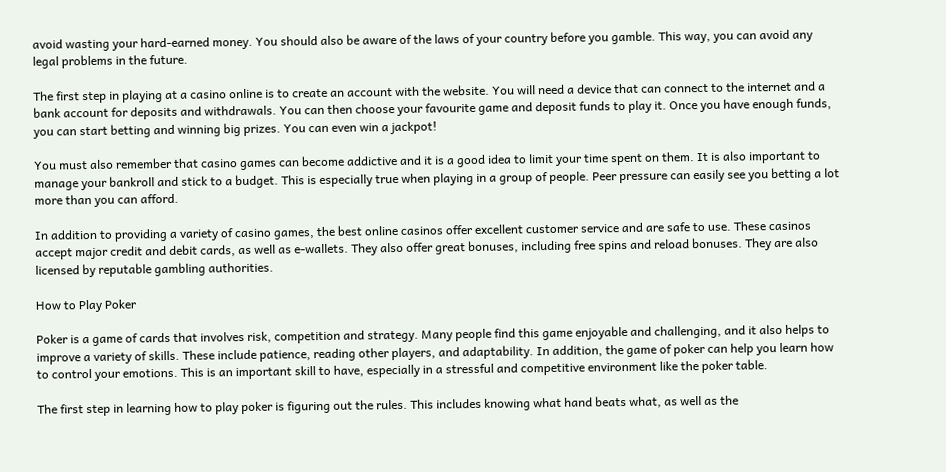avoid wasting your hard-earned money. You should also be aware of the laws of your country before you gamble. This way, you can avoid any legal problems in the future.

The first step in playing at a casino online is to create an account with the website. You will need a device that can connect to the internet and a bank account for deposits and withdrawals. You can then choose your favourite game and deposit funds to play it. Once you have enough funds, you can start betting and winning big prizes. You can even win a jackpot!

You must also remember that casino games can become addictive and it is a good idea to limit your time spent on them. It is also important to manage your bankroll and stick to a budget. This is especially true when playing in a group of people. Peer pressure can easily see you betting a lot more than you can afford.

In addition to providing a variety of casino games, the best online casinos offer excellent customer service and are safe to use. These casinos accept major credit and debit cards, as well as e-wallets. They also offer great bonuses, including free spins and reload bonuses. They are also licensed by reputable gambling authorities.

How to Play Poker

Poker is a game of cards that involves risk, competition and strategy. Many people find this game enjoyable and challenging, and it also helps to improve a variety of skills. These include patience, reading other players, and adaptability. In addition, the game of poker can help you learn how to control your emotions. This is an important skill to have, especially in a stressful and competitive environment like the poker table.

The first step in learning how to play poker is figuring out the rules. This includes knowing what hand beats what, as well as the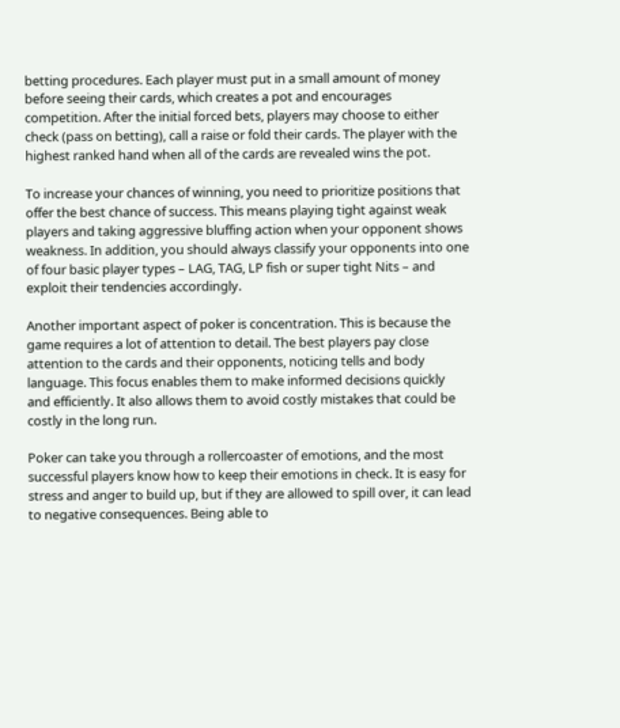betting procedures. Each player must put in a small amount of money before seeing their cards, which creates a pot and encourages competition. After the initial forced bets, players may choose to either check (pass on betting), call a raise or fold their cards. The player with the highest ranked hand when all of the cards are revealed wins the pot.

To increase your chances of winning, you need to prioritize positions that offer the best chance of success. This means playing tight against weak players and taking aggressive bluffing action when your opponent shows weakness. In addition, you should always classify your opponents into one of four basic player types – LAG, TAG, LP fish or super tight Nits – and exploit their tendencies accordingly.

Another important aspect of poker is concentration. This is because the game requires a lot of attention to detail. The best players pay close attention to the cards and their opponents, noticing tells and body language. This focus enables them to make informed decisions quickly and efficiently. It also allows them to avoid costly mistakes that could be costly in the long run.

Poker can take you through a rollercoaster of emotions, and the most successful players know how to keep their emotions in check. It is easy for stress and anger to build up, but if they are allowed to spill over, it can lead to negative consequences. Being able to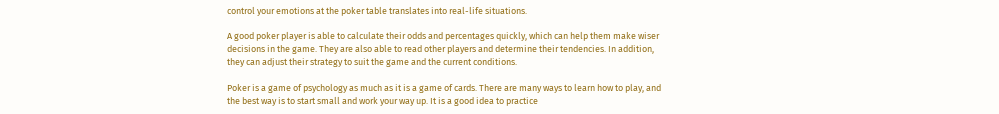control your emotions at the poker table translates into real-life situations.

A good poker player is able to calculate their odds and percentages quickly, which can help them make wiser decisions in the game. They are also able to read other players and determine their tendencies. In addition, they can adjust their strategy to suit the game and the current conditions.

Poker is a game of psychology as much as it is a game of cards. There are many ways to learn how to play, and the best way is to start small and work your way up. It is a good idea to practice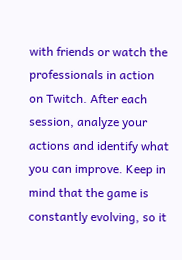with friends or watch the professionals in action on Twitch. After each session, analyze your actions and identify what you can improve. Keep in mind that the game is constantly evolving, so it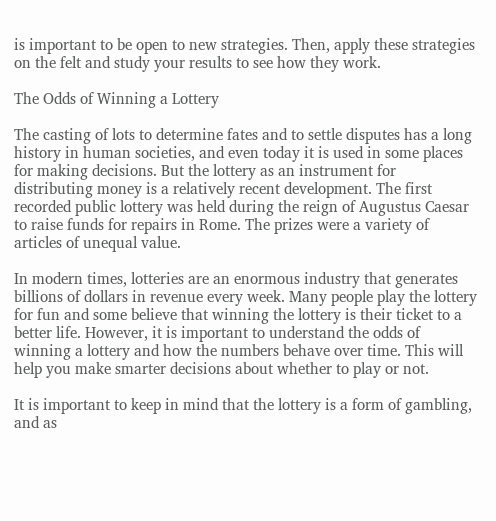is important to be open to new strategies. Then, apply these strategies on the felt and study your results to see how they work.

The Odds of Winning a Lottery

The casting of lots to determine fates and to settle disputes has a long history in human societies, and even today it is used in some places for making decisions. But the lottery as an instrument for distributing money is a relatively recent development. The first recorded public lottery was held during the reign of Augustus Caesar to raise funds for repairs in Rome. The prizes were a variety of articles of unequal value.

In modern times, lotteries are an enormous industry that generates billions of dollars in revenue every week. Many people play the lottery for fun and some believe that winning the lottery is their ticket to a better life. However, it is important to understand the odds of winning a lottery and how the numbers behave over time. This will help you make smarter decisions about whether to play or not.

It is important to keep in mind that the lottery is a form of gambling, and as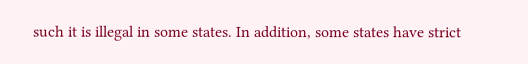such it is illegal in some states. In addition, some states have strict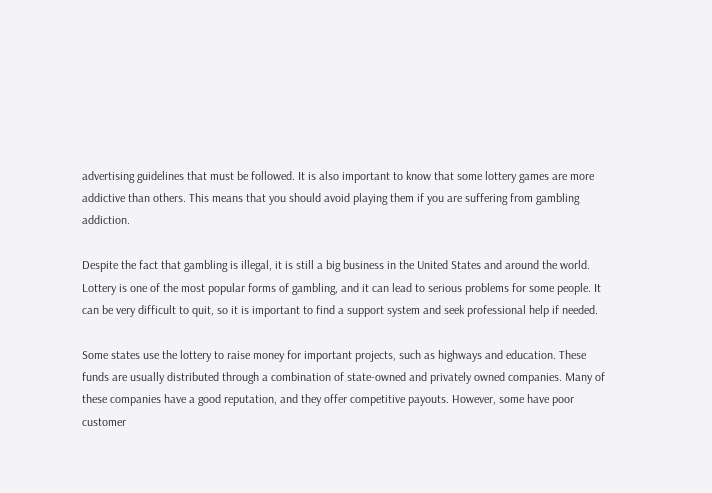advertising guidelines that must be followed. It is also important to know that some lottery games are more addictive than others. This means that you should avoid playing them if you are suffering from gambling addiction.

Despite the fact that gambling is illegal, it is still a big business in the United States and around the world. Lottery is one of the most popular forms of gambling, and it can lead to serious problems for some people. It can be very difficult to quit, so it is important to find a support system and seek professional help if needed.

Some states use the lottery to raise money for important projects, such as highways and education. These funds are usually distributed through a combination of state-owned and privately owned companies. Many of these companies have a good reputation, and they offer competitive payouts. However, some have poor customer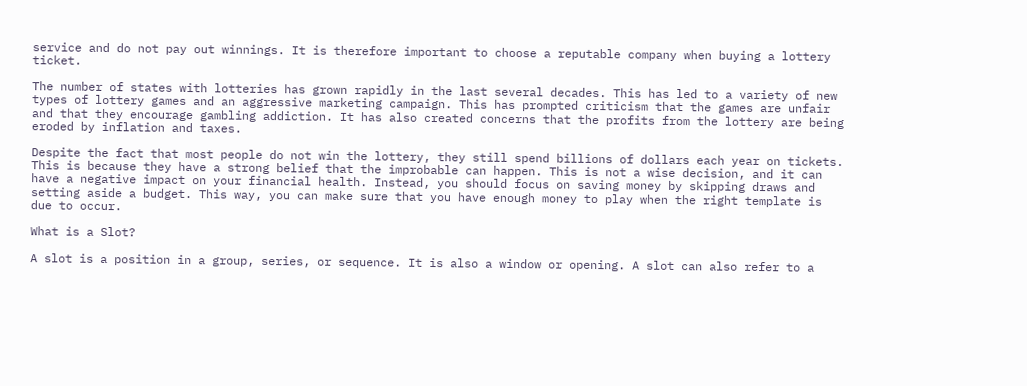service and do not pay out winnings. It is therefore important to choose a reputable company when buying a lottery ticket.

The number of states with lotteries has grown rapidly in the last several decades. This has led to a variety of new types of lottery games and an aggressive marketing campaign. This has prompted criticism that the games are unfair and that they encourage gambling addiction. It has also created concerns that the profits from the lottery are being eroded by inflation and taxes.

Despite the fact that most people do not win the lottery, they still spend billions of dollars each year on tickets. This is because they have a strong belief that the improbable can happen. This is not a wise decision, and it can have a negative impact on your financial health. Instead, you should focus on saving money by skipping draws and setting aside a budget. This way, you can make sure that you have enough money to play when the right template is due to occur.

What is a Slot?

A slot is a position in a group, series, or sequence. It is also a window or opening. A slot can also refer to a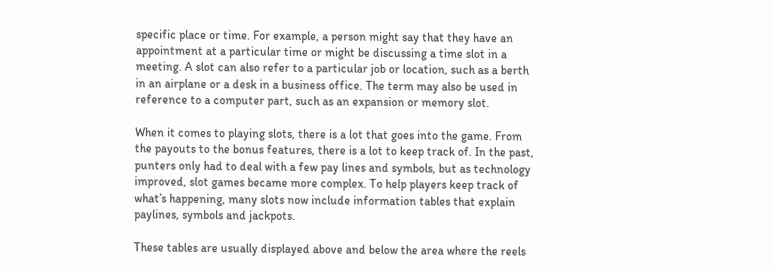specific place or time. For example, a person might say that they have an appointment at a particular time or might be discussing a time slot in a meeting. A slot can also refer to a particular job or location, such as a berth in an airplane or a desk in a business office. The term may also be used in reference to a computer part, such as an expansion or memory slot.

When it comes to playing slots, there is a lot that goes into the game. From the payouts to the bonus features, there is a lot to keep track of. In the past, punters only had to deal with a few pay lines and symbols, but as technology improved, slot games became more complex. To help players keep track of what’s happening, many slots now include information tables that explain paylines, symbols and jackpots.

These tables are usually displayed above and below the area where the reels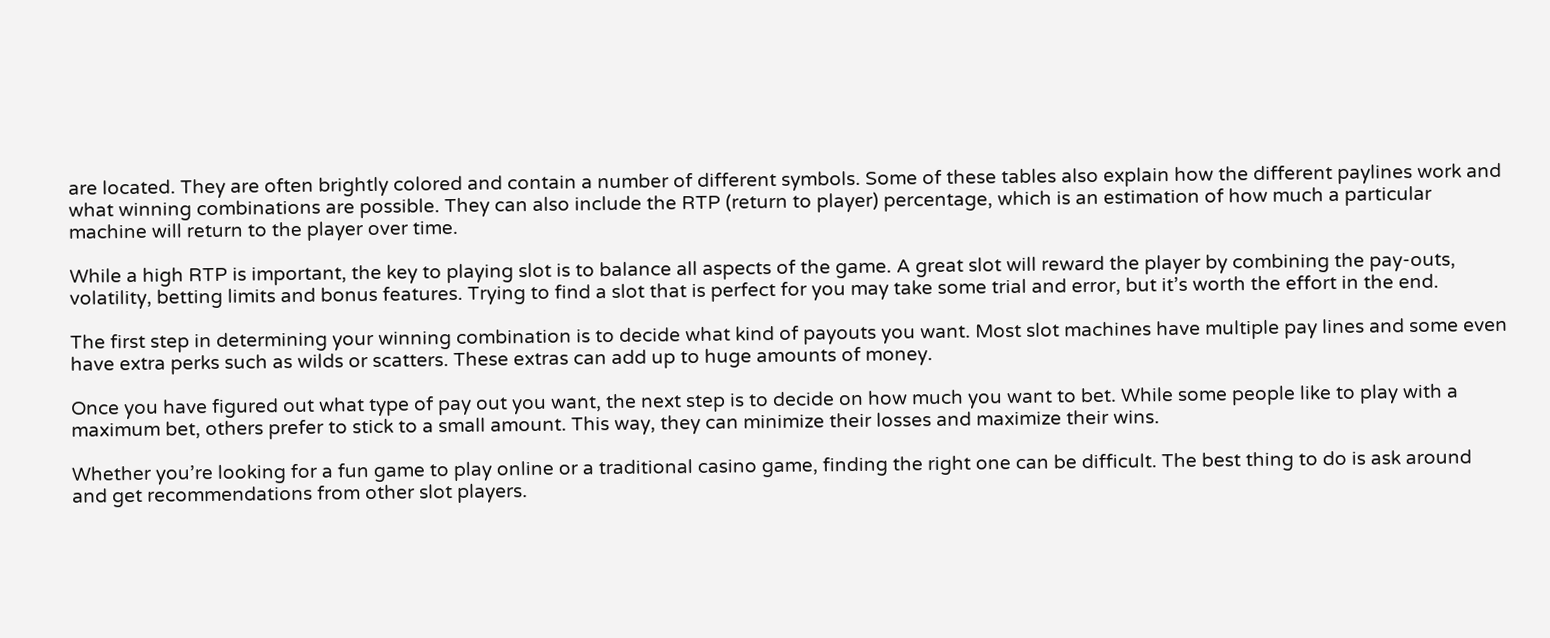are located. They are often brightly colored and contain a number of different symbols. Some of these tables also explain how the different paylines work and what winning combinations are possible. They can also include the RTP (return to player) percentage, which is an estimation of how much a particular machine will return to the player over time.

While a high RTP is important, the key to playing slot is to balance all aspects of the game. A great slot will reward the player by combining the pay-outs, volatility, betting limits and bonus features. Trying to find a slot that is perfect for you may take some trial and error, but it’s worth the effort in the end.

The first step in determining your winning combination is to decide what kind of payouts you want. Most slot machines have multiple pay lines and some even have extra perks such as wilds or scatters. These extras can add up to huge amounts of money.

Once you have figured out what type of pay out you want, the next step is to decide on how much you want to bet. While some people like to play with a maximum bet, others prefer to stick to a small amount. This way, they can minimize their losses and maximize their wins.

Whether you’re looking for a fun game to play online or a traditional casino game, finding the right one can be difficult. The best thing to do is ask around and get recommendations from other slot players.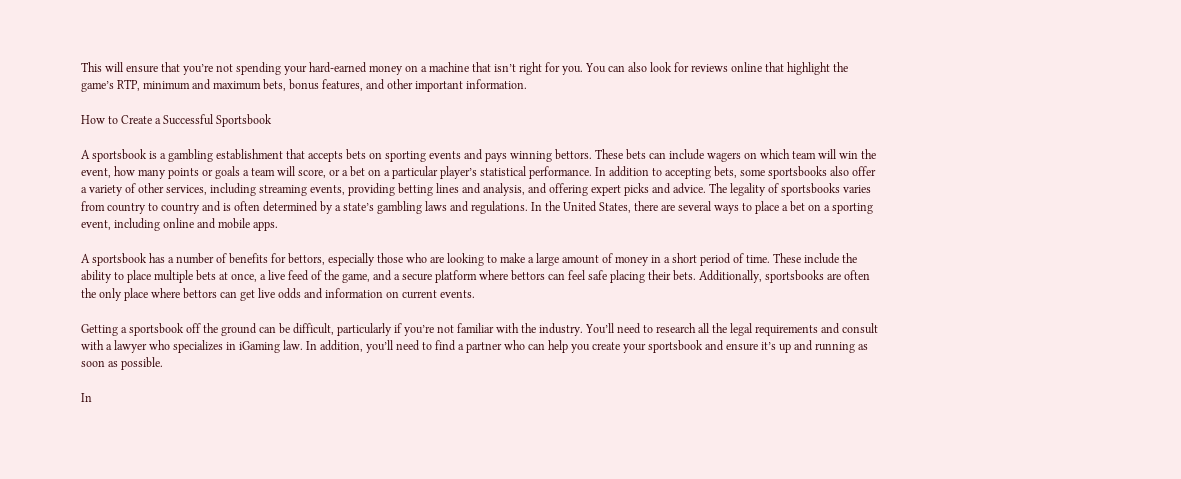This will ensure that you’re not spending your hard-earned money on a machine that isn’t right for you. You can also look for reviews online that highlight the game’s RTP, minimum and maximum bets, bonus features, and other important information.

How to Create a Successful Sportsbook

A sportsbook is a gambling establishment that accepts bets on sporting events and pays winning bettors. These bets can include wagers on which team will win the event, how many points or goals a team will score, or a bet on a particular player’s statistical performance. In addition to accepting bets, some sportsbooks also offer a variety of other services, including streaming events, providing betting lines and analysis, and offering expert picks and advice. The legality of sportsbooks varies from country to country and is often determined by a state’s gambling laws and regulations. In the United States, there are several ways to place a bet on a sporting event, including online and mobile apps.

A sportsbook has a number of benefits for bettors, especially those who are looking to make a large amount of money in a short period of time. These include the ability to place multiple bets at once, a live feed of the game, and a secure platform where bettors can feel safe placing their bets. Additionally, sportsbooks are often the only place where bettors can get live odds and information on current events.

Getting a sportsbook off the ground can be difficult, particularly if you’re not familiar with the industry. You’ll need to research all the legal requirements and consult with a lawyer who specializes in iGaming law. In addition, you’ll need to find a partner who can help you create your sportsbook and ensure it’s up and running as soon as possible.

In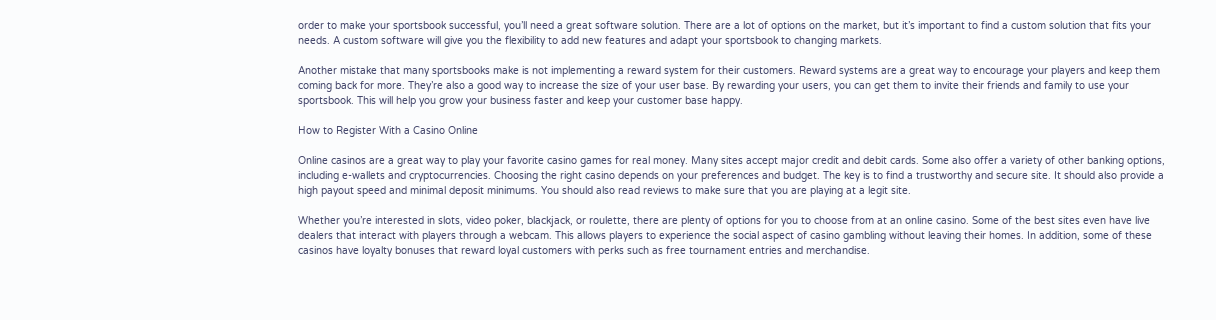order to make your sportsbook successful, you’ll need a great software solution. There are a lot of options on the market, but it’s important to find a custom solution that fits your needs. A custom software will give you the flexibility to add new features and adapt your sportsbook to changing markets.

Another mistake that many sportsbooks make is not implementing a reward system for their customers. Reward systems are a great way to encourage your players and keep them coming back for more. They’re also a good way to increase the size of your user base. By rewarding your users, you can get them to invite their friends and family to use your sportsbook. This will help you grow your business faster and keep your customer base happy.

How to Register With a Casino Online

Online casinos are a great way to play your favorite casino games for real money. Many sites accept major credit and debit cards. Some also offer a variety of other banking options, including e-wallets and cryptocurrencies. Choosing the right casino depends on your preferences and budget. The key is to find a trustworthy and secure site. It should also provide a high payout speed and minimal deposit minimums. You should also read reviews to make sure that you are playing at a legit site.

Whether you’re interested in slots, video poker, blackjack, or roulette, there are plenty of options for you to choose from at an online casino. Some of the best sites even have live dealers that interact with players through a webcam. This allows players to experience the social aspect of casino gambling without leaving their homes. In addition, some of these casinos have loyalty bonuses that reward loyal customers with perks such as free tournament entries and merchandise.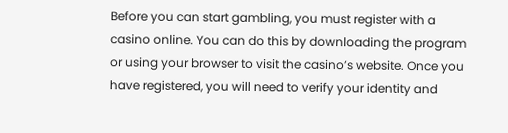Before you can start gambling, you must register with a casino online. You can do this by downloading the program or using your browser to visit the casino’s website. Once you have registered, you will need to verify your identity and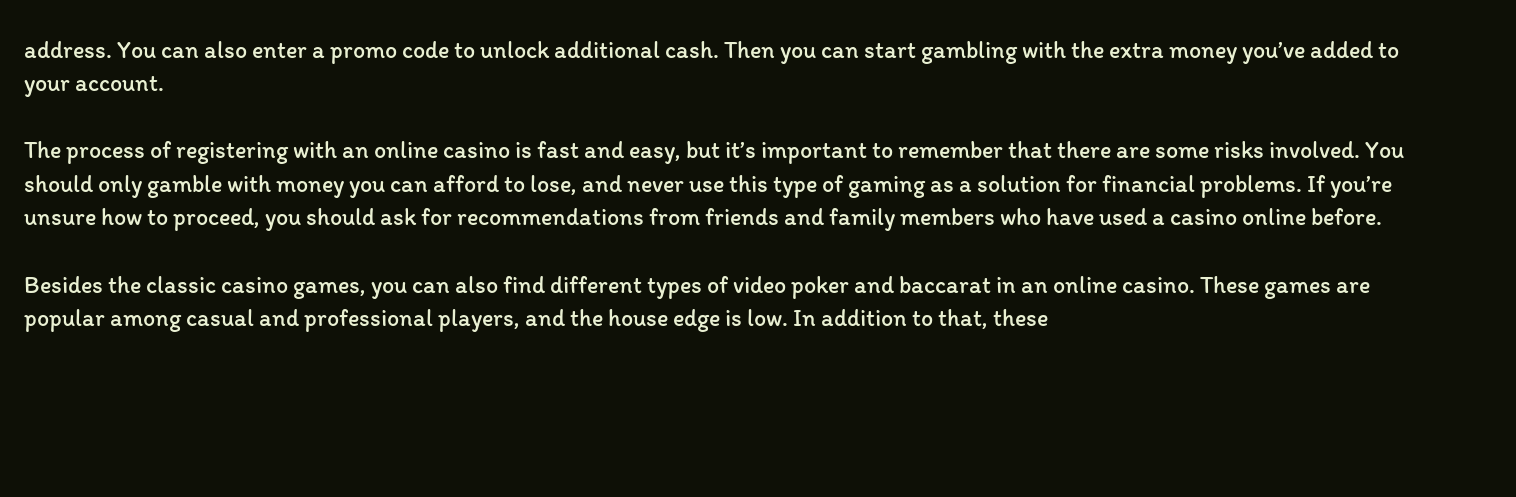address. You can also enter a promo code to unlock additional cash. Then you can start gambling with the extra money you’ve added to your account.

The process of registering with an online casino is fast and easy, but it’s important to remember that there are some risks involved. You should only gamble with money you can afford to lose, and never use this type of gaming as a solution for financial problems. If you’re unsure how to proceed, you should ask for recommendations from friends and family members who have used a casino online before.

Besides the classic casino games, you can also find different types of video poker and baccarat in an online casino. These games are popular among casual and professional players, and the house edge is low. In addition to that, these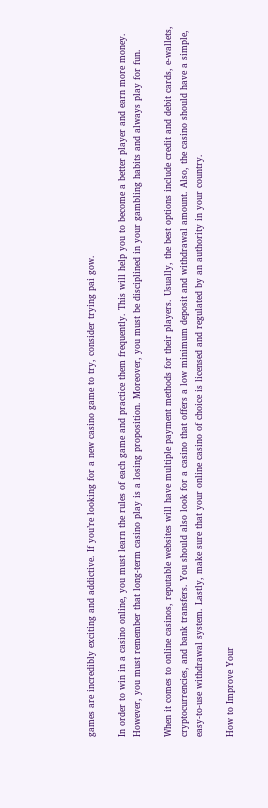games are incredibly exciting and addictive. If you’re looking for a new casino game to try, consider trying pai gow.

In order to win in a casino online, you must learn the rules of each game and practice them frequently. This will help you to become a better player and earn more money. However, you must remember that long-term casino play is a losing proposition. Moreover, you must be disciplined in your gambling habits and always play for fun.

When it comes to online casinos, reputable websites will have multiple payment methods for their players. Usually, the best options include credit and debit cards, e-wallets, cryptocurrencies, and bank transfers. You should also look for a casino that offers a low minimum deposit and withdrawal amount. Also, the casino should have a simple, easy-to-use withdrawal system. Lastly, make sure that your online casino of choice is licensed and regulated by an authority in your country.

How to Improve Your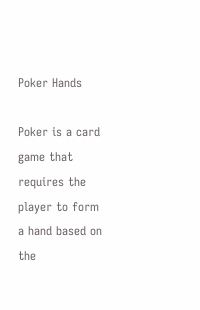Poker Hands

Poker is a card game that requires the player to form a hand based on the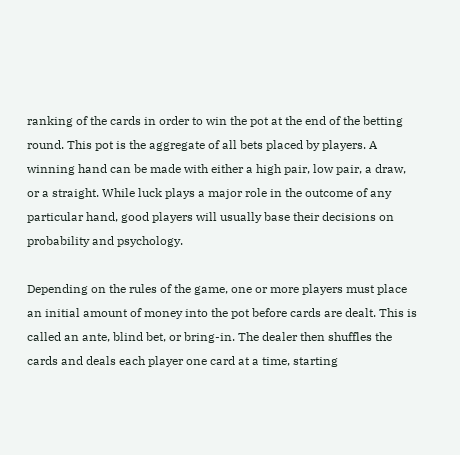ranking of the cards in order to win the pot at the end of the betting round. This pot is the aggregate of all bets placed by players. A winning hand can be made with either a high pair, low pair, a draw, or a straight. While luck plays a major role in the outcome of any particular hand, good players will usually base their decisions on probability and psychology.

Depending on the rules of the game, one or more players must place an initial amount of money into the pot before cards are dealt. This is called an ante, blind bet, or bring-in. The dealer then shuffles the cards and deals each player one card at a time, starting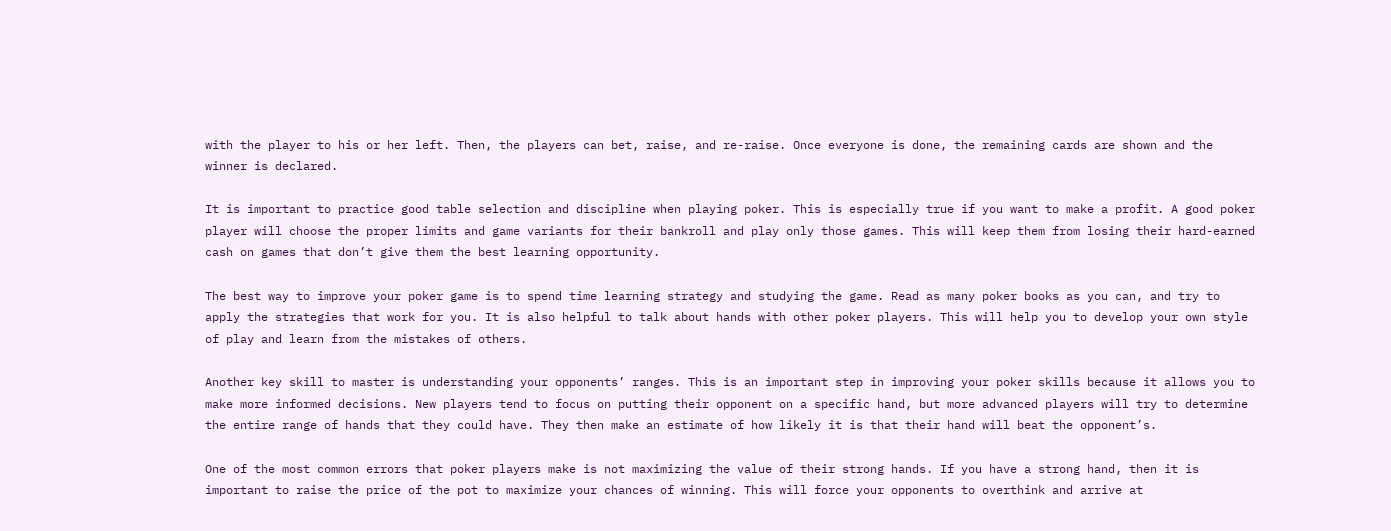with the player to his or her left. Then, the players can bet, raise, and re-raise. Once everyone is done, the remaining cards are shown and the winner is declared.

It is important to practice good table selection and discipline when playing poker. This is especially true if you want to make a profit. A good poker player will choose the proper limits and game variants for their bankroll and play only those games. This will keep them from losing their hard-earned cash on games that don’t give them the best learning opportunity.

The best way to improve your poker game is to spend time learning strategy and studying the game. Read as many poker books as you can, and try to apply the strategies that work for you. It is also helpful to talk about hands with other poker players. This will help you to develop your own style of play and learn from the mistakes of others.

Another key skill to master is understanding your opponents’ ranges. This is an important step in improving your poker skills because it allows you to make more informed decisions. New players tend to focus on putting their opponent on a specific hand, but more advanced players will try to determine the entire range of hands that they could have. They then make an estimate of how likely it is that their hand will beat the opponent’s.

One of the most common errors that poker players make is not maximizing the value of their strong hands. If you have a strong hand, then it is important to raise the price of the pot to maximize your chances of winning. This will force your opponents to overthink and arrive at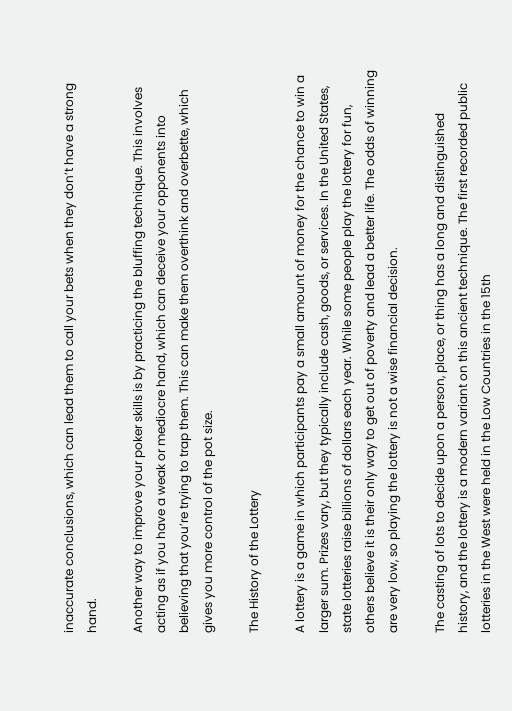inaccurate conclusions, which can lead them to call your bets when they don’t have a strong hand.

Another way to improve your poker skills is by practicing the bluffing technique. This involves acting as if you have a weak or mediocre hand, which can deceive your opponents into believing that you’re trying to trap them. This can make them overthink and overbette, which gives you more control of the pot size.

The History of the Lottery

A lottery is a game in which participants pay a small amount of money for the chance to win a larger sum. Prizes vary, but they typically include cash, goods, or services. In the United States, state lotteries raise billions of dollars each year. While some people play the lottery for fun, others believe it is their only way to get out of poverty and lead a better life. The odds of winning are very low, so playing the lottery is not a wise financial decision.

The casting of lots to decide upon a person, place, or thing has a long and distinguished history, and the lottery is a modern variant on this ancient technique. The first recorded public lotteries in the West were held in the Low Countries in the 15th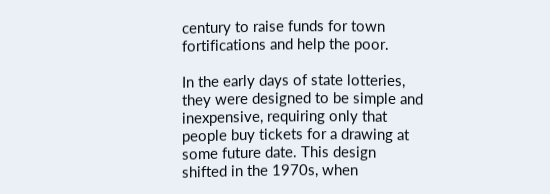century to raise funds for town fortifications and help the poor.

In the early days of state lotteries, they were designed to be simple and inexpensive, requiring only that people buy tickets for a drawing at some future date. This design shifted in the 1970s, when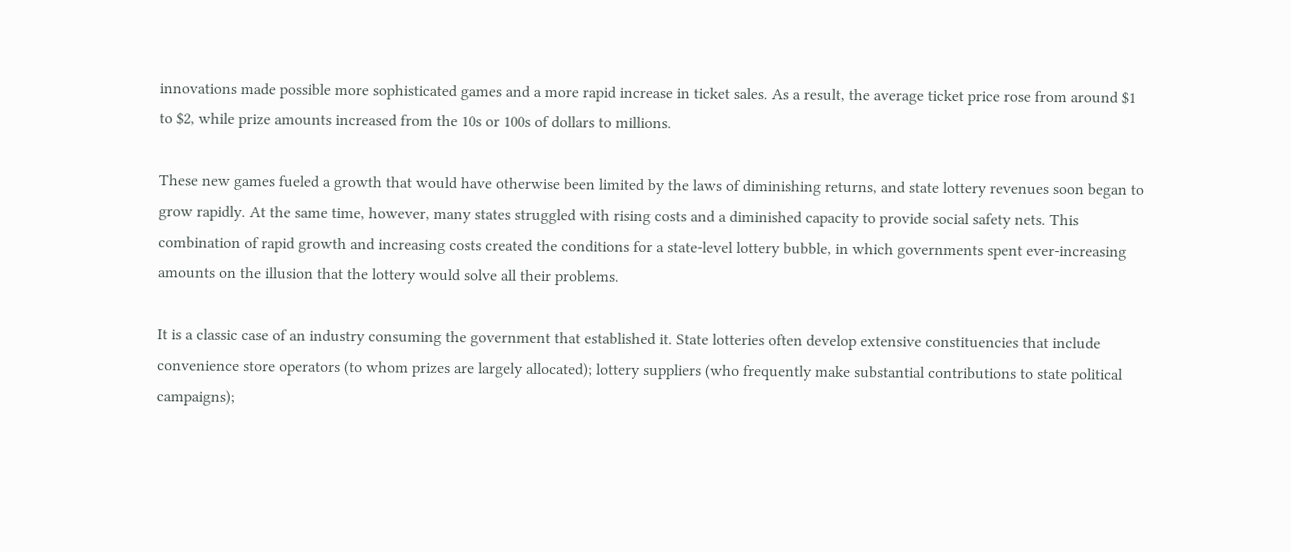innovations made possible more sophisticated games and a more rapid increase in ticket sales. As a result, the average ticket price rose from around $1 to $2, while prize amounts increased from the 10s or 100s of dollars to millions.

These new games fueled a growth that would have otherwise been limited by the laws of diminishing returns, and state lottery revenues soon began to grow rapidly. At the same time, however, many states struggled with rising costs and a diminished capacity to provide social safety nets. This combination of rapid growth and increasing costs created the conditions for a state-level lottery bubble, in which governments spent ever-increasing amounts on the illusion that the lottery would solve all their problems.

It is a classic case of an industry consuming the government that established it. State lotteries often develop extensive constituencies that include convenience store operators (to whom prizes are largely allocated); lottery suppliers (who frequently make substantial contributions to state political campaigns);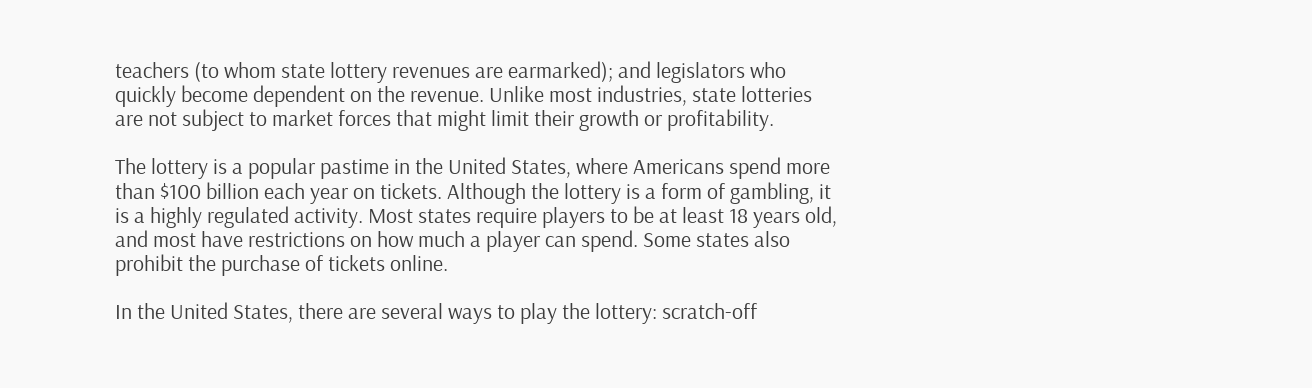teachers (to whom state lottery revenues are earmarked); and legislators who quickly become dependent on the revenue. Unlike most industries, state lotteries are not subject to market forces that might limit their growth or profitability.

The lottery is a popular pastime in the United States, where Americans spend more than $100 billion each year on tickets. Although the lottery is a form of gambling, it is a highly regulated activity. Most states require players to be at least 18 years old, and most have restrictions on how much a player can spend. Some states also prohibit the purchase of tickets online.

In the United States, there are several ways to play the lottery: scratch-off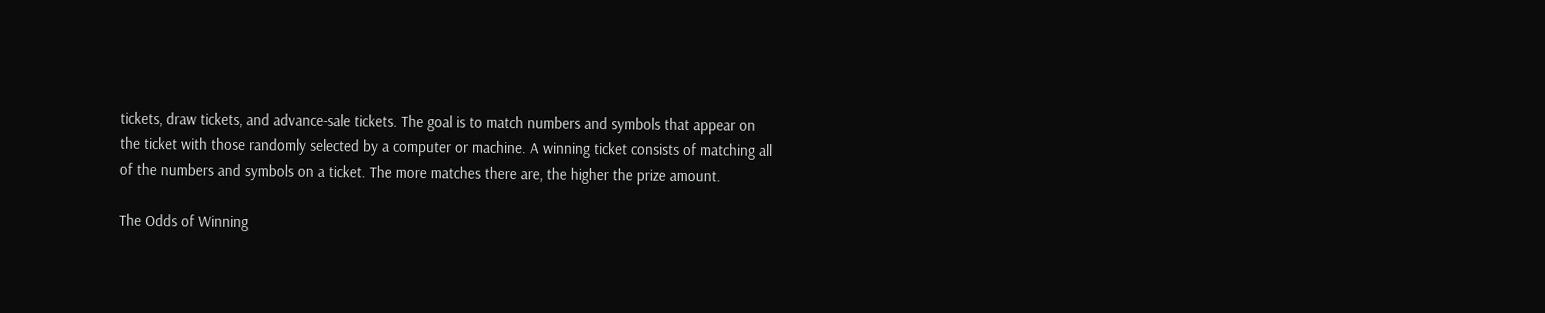tickets, draw tickets, and advance-sale tickets. The goal is to match numbers and symbols that appear on the ticket with those randomly selected by a computer or machine. A winning ticket consists of matching all of the numbers and symbols on a ticket. The more matches there are, the higher the prize amount.

The Odds of Winning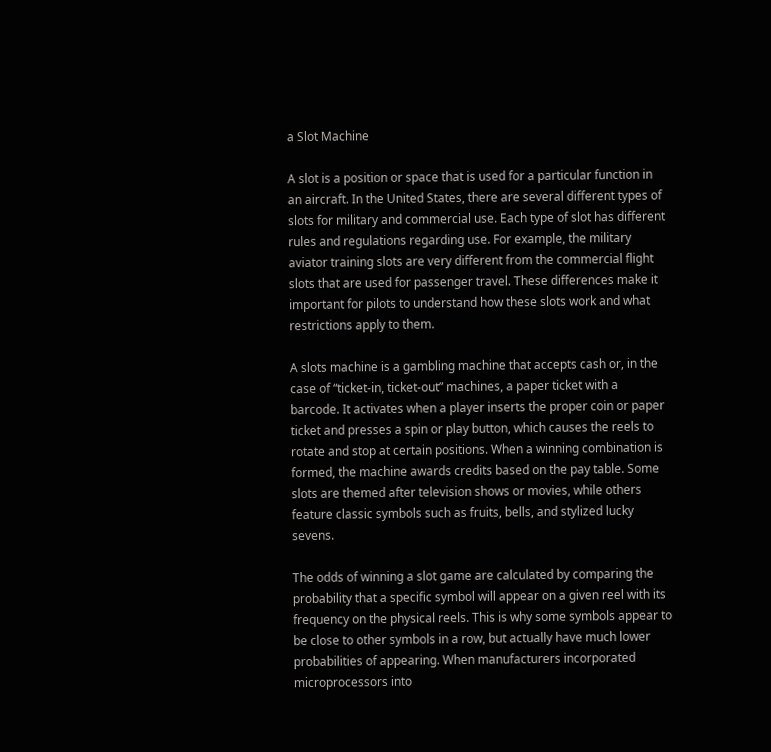a Slot Machine

A slot is a position or space that is used for a particular function in an aircraft. In the United States, there are several different types of slots for military and commercial use. Each type of slot has different rules and regulations regarding use. For example, the military aviator training slots are very different from the commercial flight slots that are used for passenger travel. These differences make it important for pilots to understand how these slots work and what restrictions apply to them.

A slots machine is a gambling machine that accepts cash or, in the case of “ticket-in, ticket-out” machines, a paper ticket with a barcode. It activates when a player inserts the proper coin or paper ticket and presses a spin or play button, which causes the reels to rotate and stop at certain positions. When a winning combination is formed, the machine awards credits based on the pay table. Some slots are themed after television shows or movies, while others feature classic symbols such as fruits, bells, and stylized lucky sevens.

The odds of winning a slot game are calculated by comparing the probability that a specific symbol will appear on a given reel with its frequency on the physical reels. This is why some symbols appear to be close to other symbols in a row, but actually have much lower probabilities of appearing. When manufacturers incorporated microprocessors into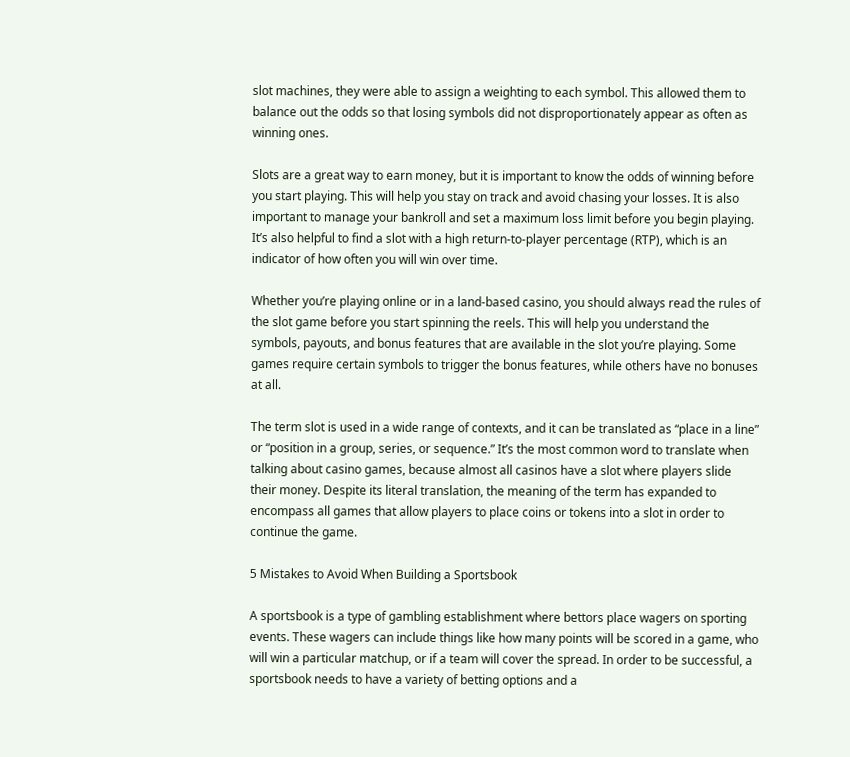slot machines, they were able to assign a weighting to each symbol. This allowed them to balance out the odds so that losing symbols did not disproportionately appear as often as winning ones.

Slots are a great way to earn money, but it is important to know the odds of winning before you start playing. This will help you stay on track and avoid chasing your losses. It is also important to manage your bankroll and set a maximum loss limit before you begin playing. It’s also helpful to find a slot with a high return-to-player percentage (RTP), which is an indicator of how often you will win over time.

Whether you’re playing online or in a land-based casino, you should always read the rules of the slot game before you start spinning the reels. This will help you understand the symbols, payouts, and bonus features that are available in the slot you’re playing. Some games require certain symbols to trigger the bonus features, while others have no bonuses at all.

The term slot is used in a wide range of contexts, and it can be translated as “place in a line” or “position in a group, series, or sequence.” It’s the most common word to translate when talking about casino games, because almost all casinos have a slot where players slide their money. Despite its literal translation, the meaning of the term has expanded to encompass all games that allow players to place coins or tokens into a slot in order to continue the game.

5 Mistakes to Avoid When Building a Sportsbook

A sportsbook is a type of gambling establishment where bettors place wagers on sporting events. These wagers can include things like how many points will be scored in a game, who will win a particular matchup, or if a team will cover the spread. In order to be successful, a sportsbook needs to have a variety of betting options and a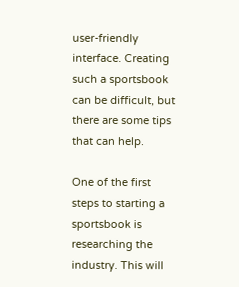user-friendly interface. Creating such a sportsbook can be difficult, but there are some tips that can help.

One of the first steps to starting a sportsbook is researching the industry. This will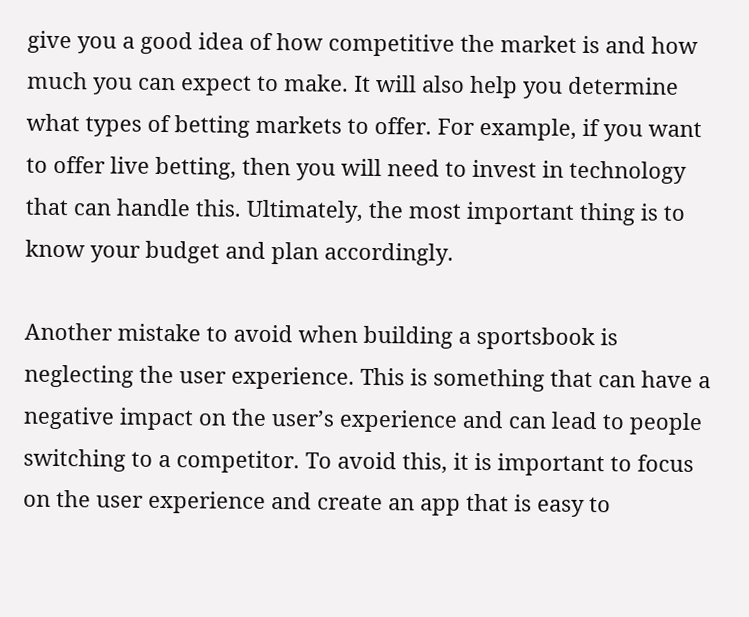give you a good idea of how competitive the market is and how much you can expect to make. It will also help you determine what types of betting markets to offer. For example, if you want to offer live betting, then you will need to invest in technology that can handle this. Ultimately, the most important thing is to know your budget and plan accordingly.

Another mistake to avoid when building a sportsbook is neglecting the user experience. This is something that can have a negative impact on the user’s experience and can lead to people switching to a competitor. To avoid this, it is important to focus on the user experience and create an app that is easy to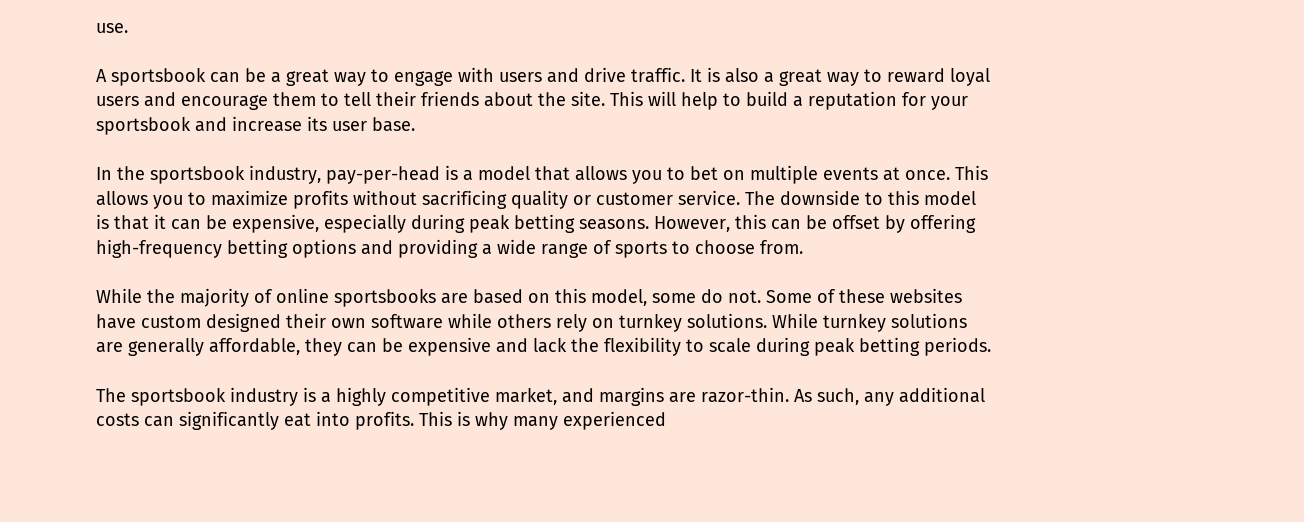use.

A sportsbook can be a great way to engage with users and drive traffic. It is also a great way to reward loyal users and encourage them to tell their friends about the site. This will help to build a reputation for your sportsbook and increase its user base.

In the sportsbook industry, pay-per-head is a model that allows you to bet on multiple events at once. This allows you to maximize profits without sacrificing quality or customer service. The downside to this model is that it can be expensive, especially during peak betting seasons. However, this can be offset by offering high-frequency betting options and providing a wide range of sports to choose from.

While the majority of online sportsbooks are based on this model, some do not. Some of these websites have custom designed their own software while others rely on turnkey solutions. While turnkey solutions are generally affordable, they can be expensive and lack the flexibility to scale during peak betting periods.

The sportsbook industry is a highly competitive market, and margins are razor-thin. As such, any additional costs can significantly eat into profits. This is why many experienced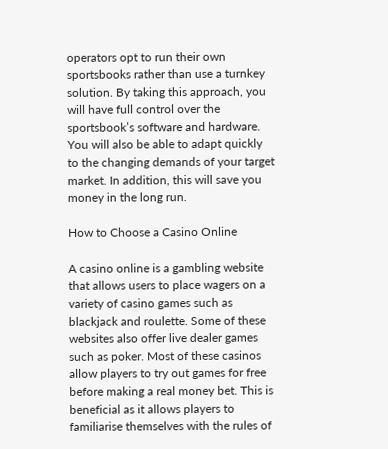operators opt to run their own sportsbooks rather than use a turnkey solution. By taking this approach, you will have full control over the sportsbook’s software and hardware. You will also be able to adapt quickly to the changing demands of your target market. In addition, this will save you money in the long run.

How to Choose a Casino Online

A casino online is a gambling website that allows users to place wagers on a variety of casino games such as blackjack and roulette. Some of these websites also offer live dealer games such as poker. Most of these casinos allow players to try out games for free before making a real money bet. This is beneficial as it allows players to familiarise themselves with the rules of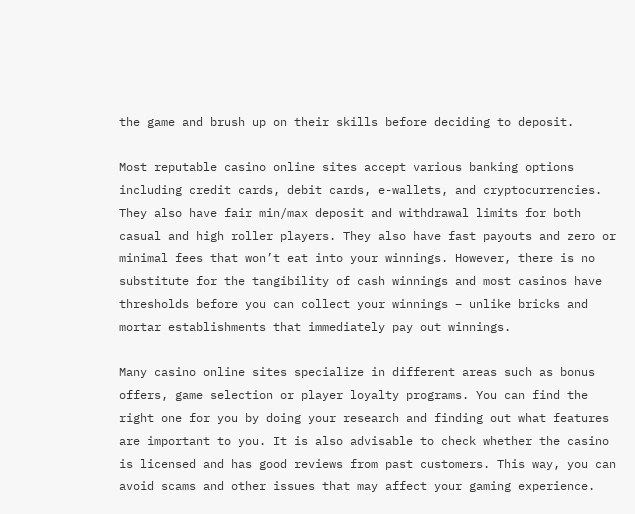the game and brush up on their skills before deciding to deposit.

Most reputable casino online sites accept various banking options including credit cards, debit cards, e-wallets, and cryptocurrencies. They also have fair min/max deposit and withdrawal limits for both casual and high roller players. They also have fast payouts and zero or minimal fees that won’t eat into your winnings. However, there is no substitute for the tangibility of cash winnings and most casinos have thresholds before you can collect your winnings – unlike bricks and mortar establishments that immediately pay out winnings.

Many casino online sites specialize in different areas such as bonus offers, game selection or player loyalty programs. You can find the right one for you by doing your research and finding out what features are important to you. It is also advisable to check whether the casino is licensed and has good reviews from past customers. This way, you can avoid scams and other issues that may affect your gaming experience.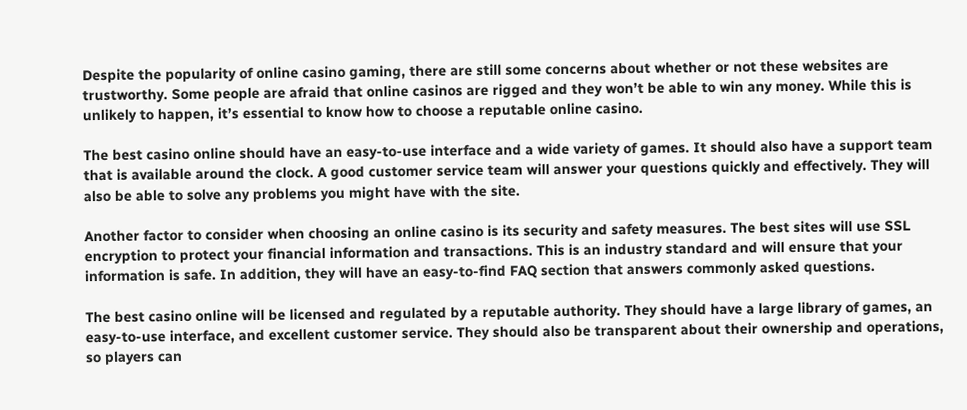Despite the popularity of online casino gaming, there are still some concerns about whether or not these websites are trustworthy. Some people are afraid that online casinos are rigged and they won’t be able to win any money. While this is unlikely to happen, it’s essential to know how to choose a reputable online casino.

The best casino online should have an easy-to-use interface and a wide variety of games. It should also have a support team that is available around the clock. A good customer service team will answer your questions quickly and effectively. They will also be able to solve any problems you might have with the site.

Another factor to consider when choosing an online casino is its security and safety measures. The best sites will use SSL encryption to protect your financial information and transactions. This is an industry standard and will ensure that your information is safe. In addition, they will have an easy-to-find FAQ section that answers commonly asked questions.

The best casino online will be licensed and regulated by a reputable authority. They should have a large library of games, an easy-to-use interface, and excellent customer service. They should also be transparent about their ownership and operations, so players can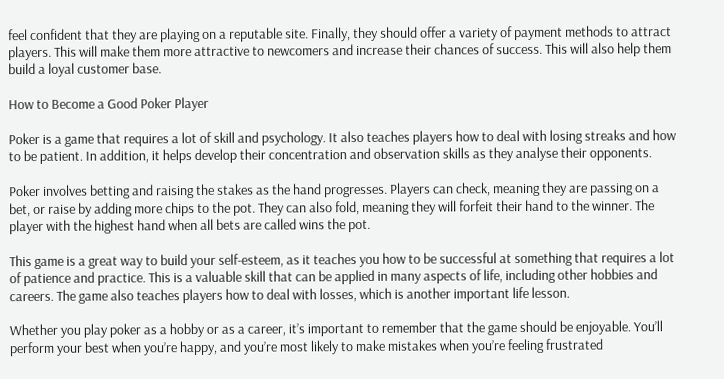feel confident that they are playing on a reputable site. Finally, they should offer a variety of payment methods to attract players. This will make them more attractive to newcomers and increase their chances of success. This will also help them build a loyal customer base.

How to Become a Good Poker Player

Poker is a game that requires a lot of skill and psychology. It also teaches players how to deal with losing streaks and how to be patient. In addition, it helps develop their concentration and observation skills as they analyse their opponents.

Poker involves betting and raising the stakes as the hand progresses. Players can check, meaning they are passing on a bet, or raise by adding more chips to the pot. They can also fold, meaning they will forfeit their hand to the winner. The player with the highest hand when all bets are called wins the pot.

This game is a great way to build your self-esteem, as it teaches you how to be successful at something that requires a lot of patience and practice. This is a valuable skill that can be applied in many aspects of life, including other hobbies and careers. The game also teaches players how to deal with losses, which is another important life lesson.

Whether you play poker as a hobby or as a career, it’s important to remember that the game should be enjoyable. You’ll perform your best when you’re happy, and you’re most likely to make mistakes when you’re feeling frustrated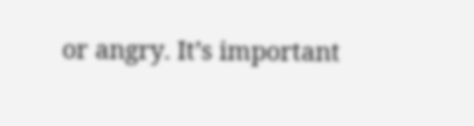or angry. It’s important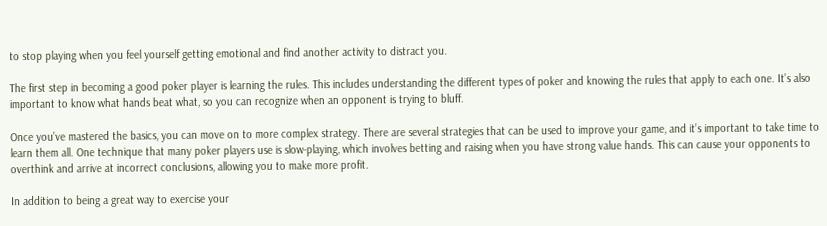to stop playing when you feel yourself getting emotional and find another activity to distract you.

The first step in becoming a good poker player is learning the rules. This includes understanding the different types of poker and knowing the rules that apply to each one. It’s also important to know what hands beat what, so you can recognize when an opponent is trying to bluff.

Once you’ve mastered the basics, you can move on to more complex strategy. There are several strategies that can be used to improve your game, and it’s important to take time to learn them all. One technique that many poker players use is slow-playing, which involves betting and raising when you have strong value hands. This can cause your opponents to overthink and arrive at incorrect conclusions, allowing you to make more profit.

In addition to being a great way to exercise your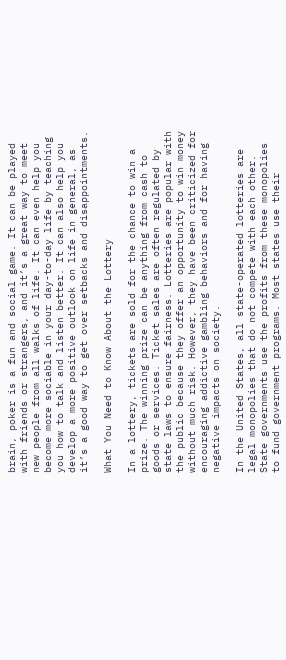brain, poker is a fun and social game. It can be played with friends or strangers, and it’s a great way to meet new people from all walks of life. It can even help you become more sociable in your day-to-day life by teaching you how to talk and listen better. It can also help you develop a more positive outlook on life in general, as it’s a good way to get over setbacks and disappointments.

What You Need to Know About the Lottery

In a lottery, tickets are sold for the chance to win a prize. The winning prize can be anything from cash to goods or services. Ticket sales are often regulated by state laws to ensure fairness. Lotteries are popular with the public because they offer an opportunity to win money without much risk. However, they have been criticized for encouraging addictive gambling behaviors and for having negative impacts on society.

In the United States, all state-operated lotteries are legal monopolies that do not compete with each other. State governments use the profits from these monopolies to fund government programs. Most states use their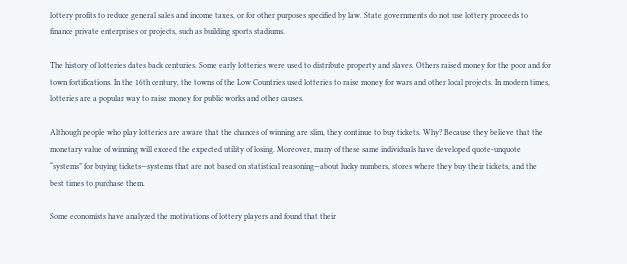lottery profits to reduce general sales and income taxes, or for other purposes specified by law. State governments do not use lottery proceeds to finance private enterprises or projects, such as building sports stadiums.

The history of lotteries dates back centuries. Some early lotteries were used to distribute property and slaves. Others raised money for the poor and for town fortifications. In the 16th century, the towns of the Low Countries used lotteries to raise money for wars and other local projects. In modern times, lotteries are a popular way to raise money for public works and other causes.

Although people who play lotteries are aware that the chances of winning are slim, they continue to buy tickets. Why? Because they believe that the monetary value of winning will exceed the expected utility of losing. Moreover, many of these same individuals have developed quote-unquote “systems” for buying tickets—systems that are not based on statistical reasoning—about lucky numbers, stores where they buy their tickets, and the best times to purchase them.

Some economists have analyzed the motivations of lottery players and found that their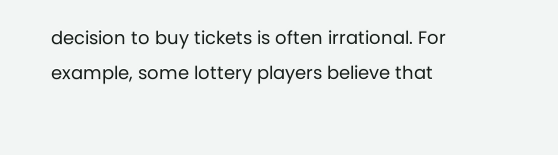decision to buy tickets is often irrational. For example, some lottery players believe that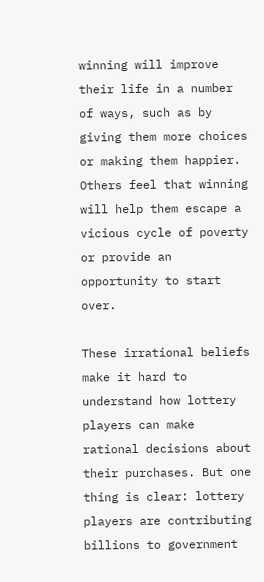winning will improve their life in a number of ways, such as by giving them more choices or making them happier. Others feel that winning will help them escape a vicious cycle of poverty or provide an opportunity to start over.

These irrational beliefs make it hard to understand how lottery players can make rational decisions about their purchases. But one thing is clear: lottery players are contributing billions to government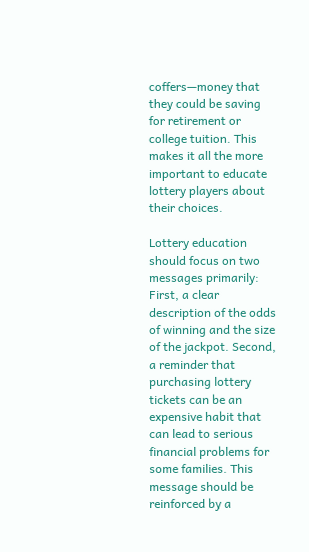coffers—money that they could be saving for retirement or college tuition. This makes it all the more important to educate lottery players about their choices.

Lottery education should focus on two messages primarily: First, a clear description of the odds of winning and the size of the jackpot. Second, a reminder that purchasing lottery tickets can be an expensive habit that can lead to serious financial problems for some families. This message should be reinforced by a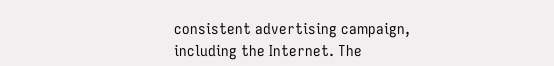consistent advertising campaign, including the Internet. The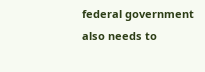federal government also needs to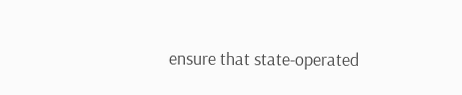ensure that state-operated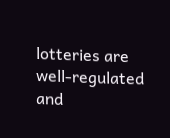lotteries are well-regulated and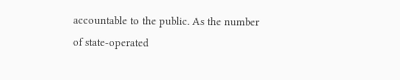accountable to the public. As the number of state-operated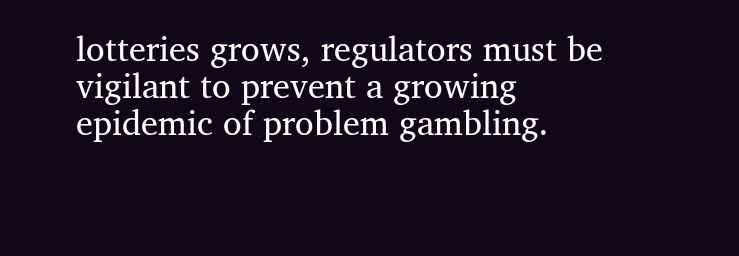lotteries grows, regulators must be vigilant to prevent a growing epidemic of problem gambling.